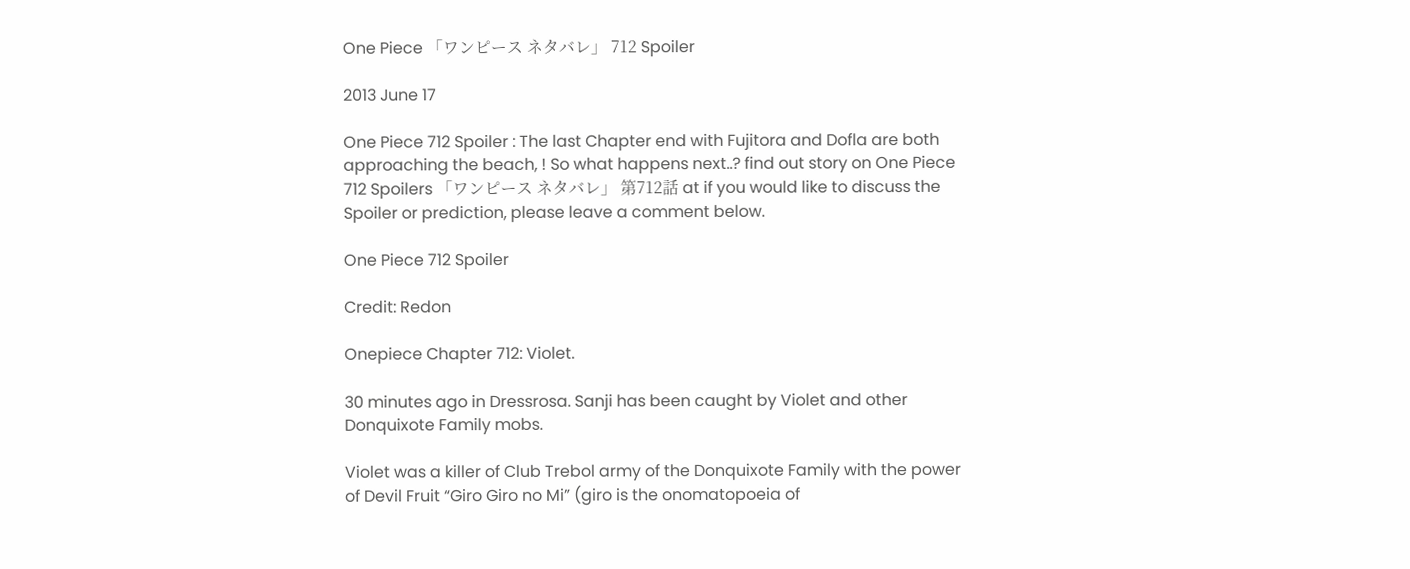One Piece 「ワンピース ネタバレ」 712 Spoiler

2013 June 17

One Piece 712 Spoiler : The last Chapter end with Fujitora and Dofla are both approaching the beach, ! So what happens next..? find out story on One Piece 712 Spoilers 「ワンピース ネタバレ」 第712話 at if you would like to discuss the Spoiler or prediction, please leave a comment below.

One Piece 712 Spoiler

Credit: Redon

Onepiece Chapter 712: Violet.

30 minutes ago in Dressrosa. Sanji has been caught by Violet and other Donquixote Family mobs.

Violet was a killer of Club Trebol army of the Donquixote Family with the power of Devil Fruit “Giro Giro no Mi” (giro is the onomatopoeia of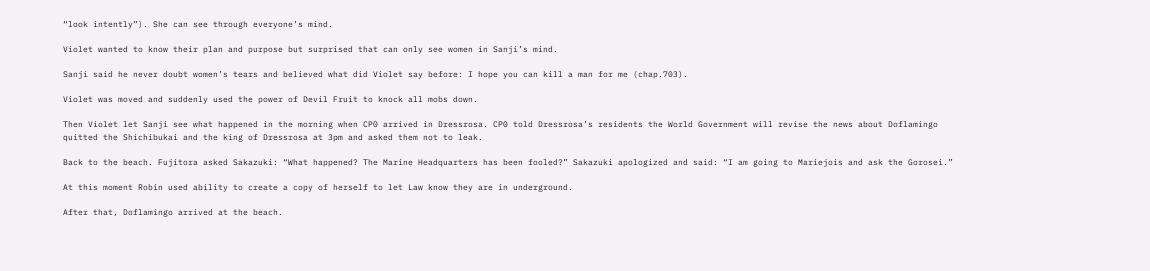“look intently”). She can see through everyone’s mind.

Violet wanted to know their plan and purpose but surprised that can only see women in Sanji’s mind.

Sanji said he never doubt women’s tears and believed what did Violet say before: I hope you can kill a man for me (chap.703).

Violet was moved and suddenly used the power of Devil Fruit to knock all mobs down.

Then Violet let Sanji see what happened in the morning when CP0 arrived in Dressrosa. CP0 told Dressrosa’s residents the World Government will revise the news about Doflamingo quitted the Shichibukai and the king of Dressrosa at 3pm and asked them not to leak.

Back to the beach. Fujitora asked Sakazuki: “What happened? The Marine Headquarters has been fooled?” Sakazuki apologized and said: “I am going to Mariejois and ask the Gorosei.”

At this moment Robin used ability to create a copy of herself to let Law know they are in underground.

After that, Doflamingo arrived at the beach.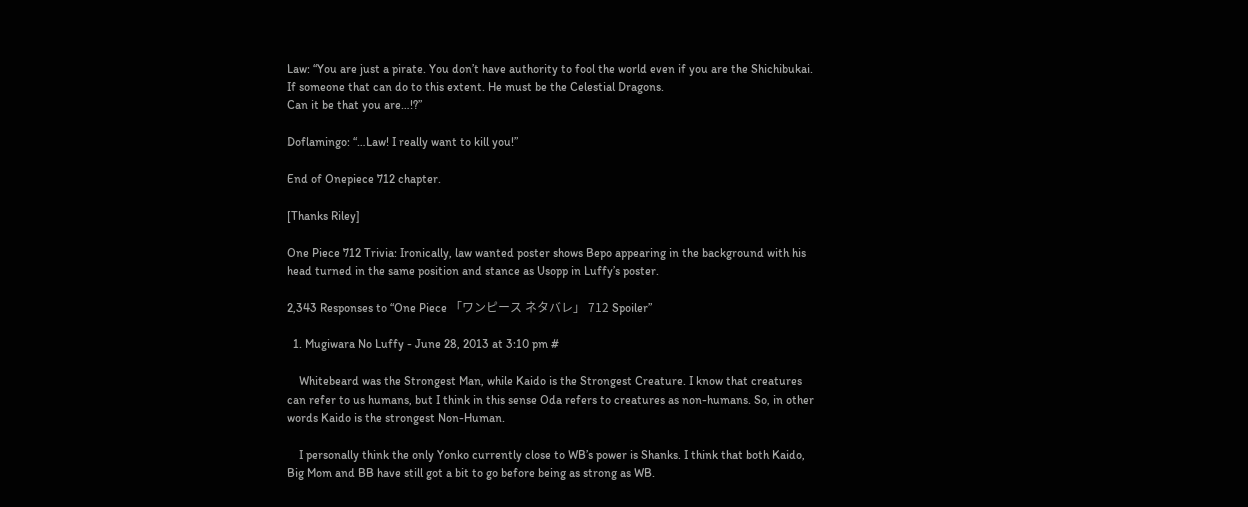Law: “You are just a pirate. You don’t have authority to fool the world even if you are the Shichibukai.
If someone that can do to this extent. He must be the Celestial Dragons.
Can it be that you are…!?”

Doflamingo: “…Law! I really want to kill you!”

End of Onepiece 712 chapter.

[Thanks Riley]

One Piece 712 Trivia: Ironically, law wanted poster shows Bepo appearing in the background with his head turned in the same position and stance as Usopp in Luffy’s poster.

2,343 Responses to “One Piece 「ワンピース ネタバレ」 712 Spoiler”

  1. Mugiwara No Luffy - June 28, 2013 at 3:10 pm #

    Whitebeard was the Strongest Man, while Kaido is the Strongest Creature. I know that creatures can refer to us humans, but I think in this sense Oda refers to creatures as non-humans. So, in other words Kaido is the strongest Non-Human.

    I personally think the only Yonko currently close to WB’s power is Shanks. I think that both Kaido, Big Mom and BB have still got a bit to go before being as strong as WB.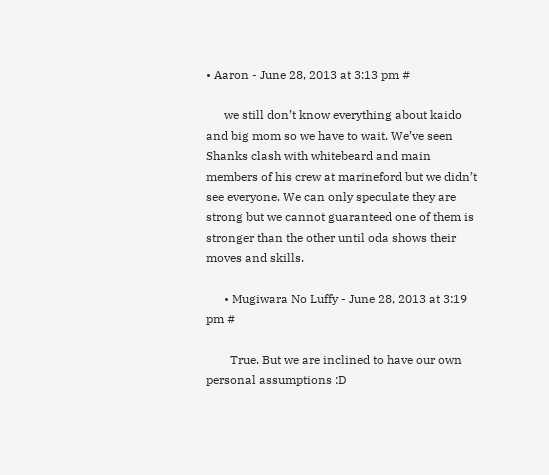• Aaron - June 28, 2013 at 3:13 pm #

      we still don’t know everything about kaido and big mom so we have to wait. We’ve seen Shanks clash with whitebeard and main members of his crew at marineford but we didn’t see everyone. We can only speculate they are strong but we cannot guaranteed one of them is stronger than the other until oda shows their moves and skills.

      • Mugiwara No Luffy - June 28, 2013 at 3:19 pm #

        True. But we are inclined to have our own personal assumptions :D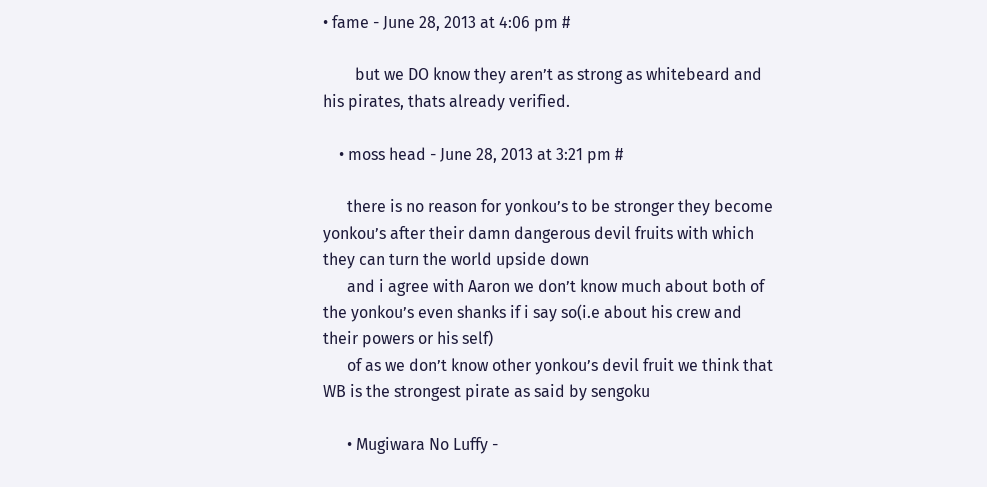• fame - June 28, 2013 at 4:06 pm #

        but we DO know they aren’t as strong as whitebeard and his pirates, thats already verified.

    • moss head - June 28, 2013 at 3:21 pm #

      there is no reason for yonkou’s to be stronger they become yonkou’s after their damn dangerous devil fruits with which they can turn the world upside down
      and i agree with Aaron we don’t know much about both of the yonkou’s even shanks if i say so(i.e about his crew and their powers or his self)
      of as we don’t know other yonkou’s devil fruit we think that WB is the strongest pirate as said by sengoku

      • Mugiwara No Luffy -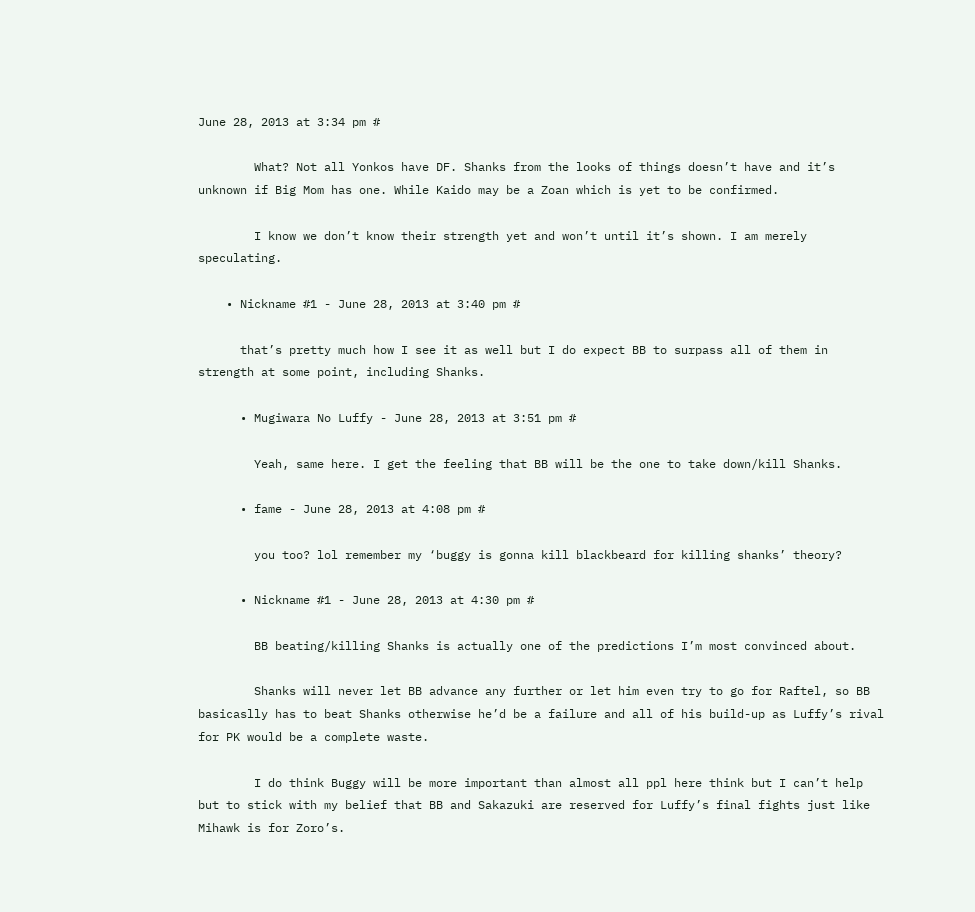June 28, 2013 at 3:34 pm #

        What? Not all Yonkos have DF. Shanks from the looks of things doesn’t have and it’s unknown if Big Mom has one. While Kaido may be a Zoan which is yet to be confirmed.

        I know we don’t know their strength yet and won’t until it’s shown. I am merely speculating.

    • Nickname #1 - June 28, 2013 at 3:40 pm #

      that’s pretty much how I see it as well but I do expect BB to surpass all of them in strength at some point, including Shanks.

      • Mugiwara No Luffy - June 28, 2013 at 3:51 pm #

        Yeah, same here. I get the feeling that BB will be the one to take down/kill Shanks.

      • fame - June 28, 2013 at 4:08 pm #

        you too? lol remember my ‘buggy is gonna kill blackbeard for killing shanks’ theory?

      • Nickname #1 - June 28, 2013 at 4:30 pm #

        BB beating/killing Shanks is actually one of the predictions I’m most convinced about.

        Shanks will never let BB advance any further or let him even try to go for Raftel, so BB basicaslly has to beat Shanks otherwise he’d be a failure and all of his build-up as Luffy’s rival for PK would be a complete waste.

        I do think Buggy will be more important than almost all ppl here think but I can’t help but to stick with my belief that BB and Sakazuki are reserved for Luffy’s final fights just like Mihawk is for Zoro’s.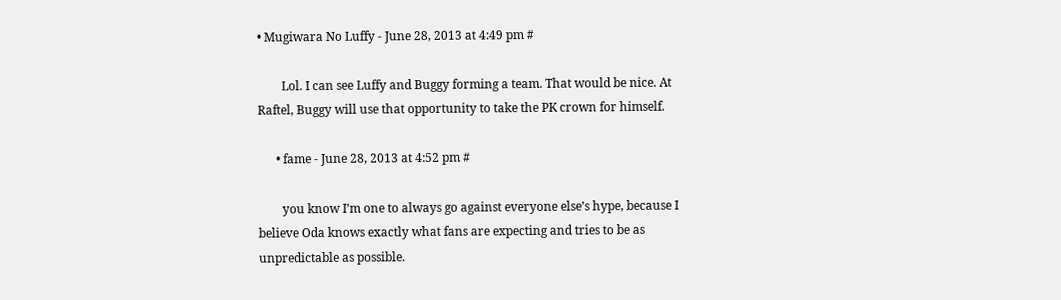• Mugiwara No Luffy - June 28, 2013 at 4:49 pm #

        Lol. I can see Luffy and Buggy forming a team. That would be nice. At Raftel, Buggy will use that opportunity to take the PK crown for himself.

      • fame - June 28, 2013 at 4:52 pm #

        you know I’m one to always go against everyone else’s hype, because I believe Oda knows exactly what fans are expecting and tries to be as unpredictable as possible.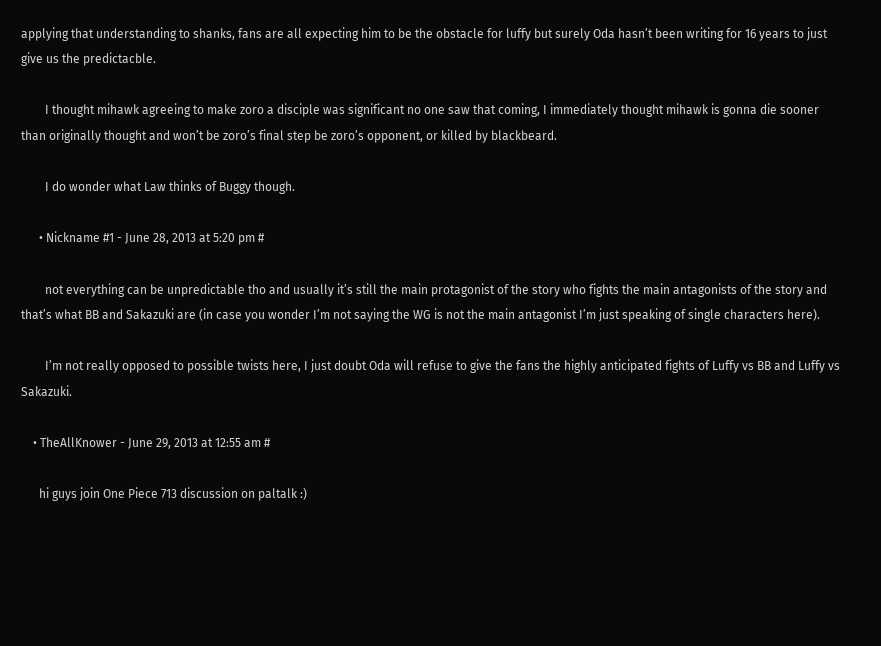applying that understanding to shanks, fans are all expecting him to be the obstacle for luffy but surely Oda hasn’t been writing for 16 years to just give us the predictacble.

        I thought mihawk agreeing to make zoro a disciple was significant no one saw that coming, I immediately thought mihawk is gonna die sooner than originally thought and won’t be zoro’s final step be zoro’s opponent, or killed by blackbeard.

        I do wonder what Law thinks of Buggy though.

      • Nickname #1 - June 28, 2013 at 5:20 pm #

        not everything can be unpredictable tho and usually it’s still the main protagonist of the story who fights the main antagonists of the story and that’s what BB and Sakazuki are (in case you wonder I’m not saying the WG is not the main antagonist I’m just speaking of single characters here).

        I’m not really opposed to possible twists here, I just doubt Oda will refuse to give the fans the highly anticipated fights of Luffy vs BB and Luffy vs Sakazuki.

    • TheAllKnower - June 29, 2013 at 12:55 am #

      hi guys join One Piece 713 discussion on paltalk :)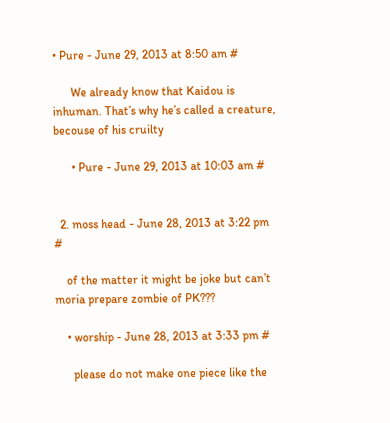• Pure - June 29, 2013 at 8:50 am #

      We already know that Kaidou is inhuman. That’s why he’s called a creature, becouse of his cruilty

      • Pure - June 29, 2013 at 10:03 am #


  2. moss head - June 28, 2013 at 3:22 pm #

    of the matter it might be joke but can’t moria prepare zombie of PK???

    • worship - June 28, 2013 at 3:33 pm #

      please do not make one piece like the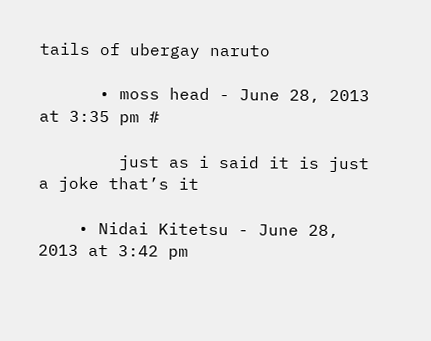tails of ubergay naruto

      • moss head - June 28, 2013 at 3:35 pm #

        just as i said it is just a joke that’s it

    • Nidai Kitetsu - June 28, 2013 at 3:42 pm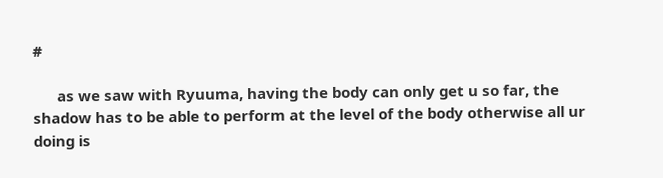#

      as we saw with Ryuuma, having the body can only get u so far, the shadow has to be able to perform at the level of the body otherwise all ur doing is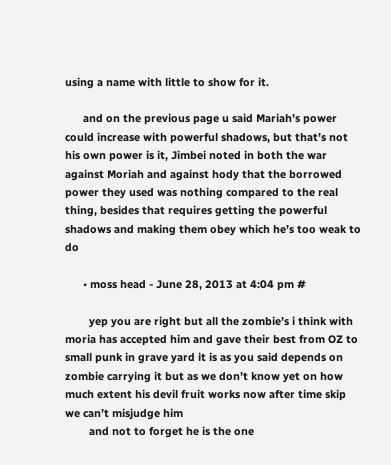using a name with little to show for it.

      and on the previous page u said Mariah’s power could increase with powerful shadows, but that’s not his own power is it, Jimbei noted in both the war against Moriah and against hody that the borrowed power they used was nothing compared to the real thing, besides that requires getting the powerful shadows and making them obey which he’s too weak to do

      • moss head - June 28, 2013 at 4:04 pm #

        yep you are right but all the zombie’s i think with moria has accepted him and gave their best from OZ to small punk in grave yard it is as you said depends on zombie carrying it but as we don’t know yet on how much extent his devil fruit works now after time skip we can’t misjudge him
        and not to forget he is the one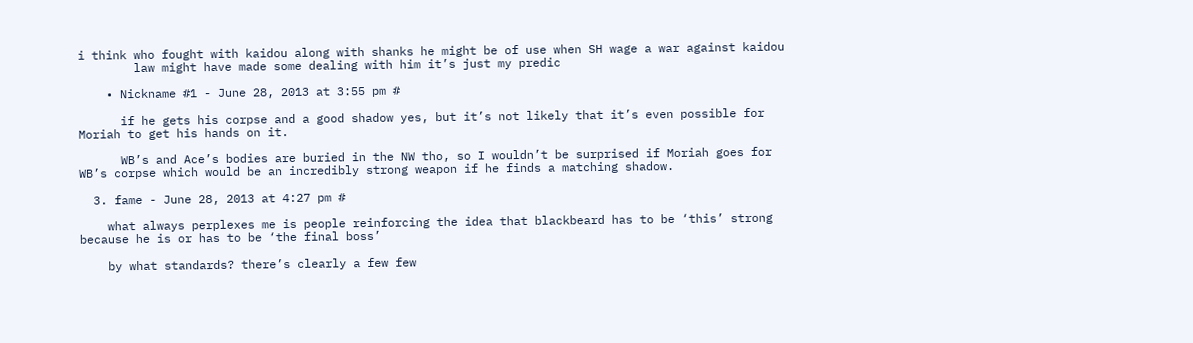i think who fought with kaidou along with shanks he might be of use when SH wage a war against kaidou
        law might have made some dealing with him it’s just my predic

    • Nickname #1 - June 28, 2013 at 3:55 pm #

      if he gets his corpse and a good shadow yes, but it’s not likely that it’s even possible for Moriah to get his hands on it.

      WB’s and Ace’s bodies are buried in the NW tho, so I wouldn’t be surprised if Moriah goes for WB’s corpse which would be an incredibly strong weapon if he finds a matching shadow.

  3. fame - June 28, 2013 at 4:27 pm #

    what always perplexes me is people reinforcing the idea that blackbeard has to be ‘this’ strong because he is or has to be ‘the final boss’

    by what standards? there’s clearly a few few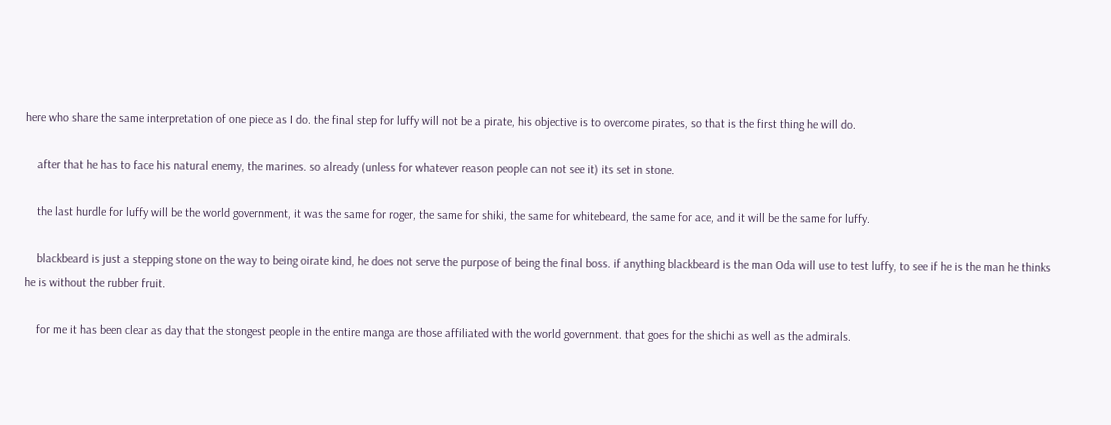here who share the same interpretation of one piece as I do. the final step for luffy will not be a pirate, his objective is to overcome pirates, so that is the first thing he will do.

    after that he has to face his natural enemy, the marines. so already (unless for whatever reason people can not see it) its set in stone.

    the last hurdle for luffy will be the world government, it was the same for roger, the same for shiki, the same for whitebeard, the same for ace, and it will be the same for luffy.

    blackbeard is just a stepping stone on the way to being oirate kind, he does not serve the purpose of being the final boss. if anything blackbeard is the man Oda will use to test luffy, to see if he is the man he thinks he is without the rubber fruit.

    for me it has been clear as day that the stongest people in the entire manga are those affiliated with the world government. that goes for the shichi as well as the admirals.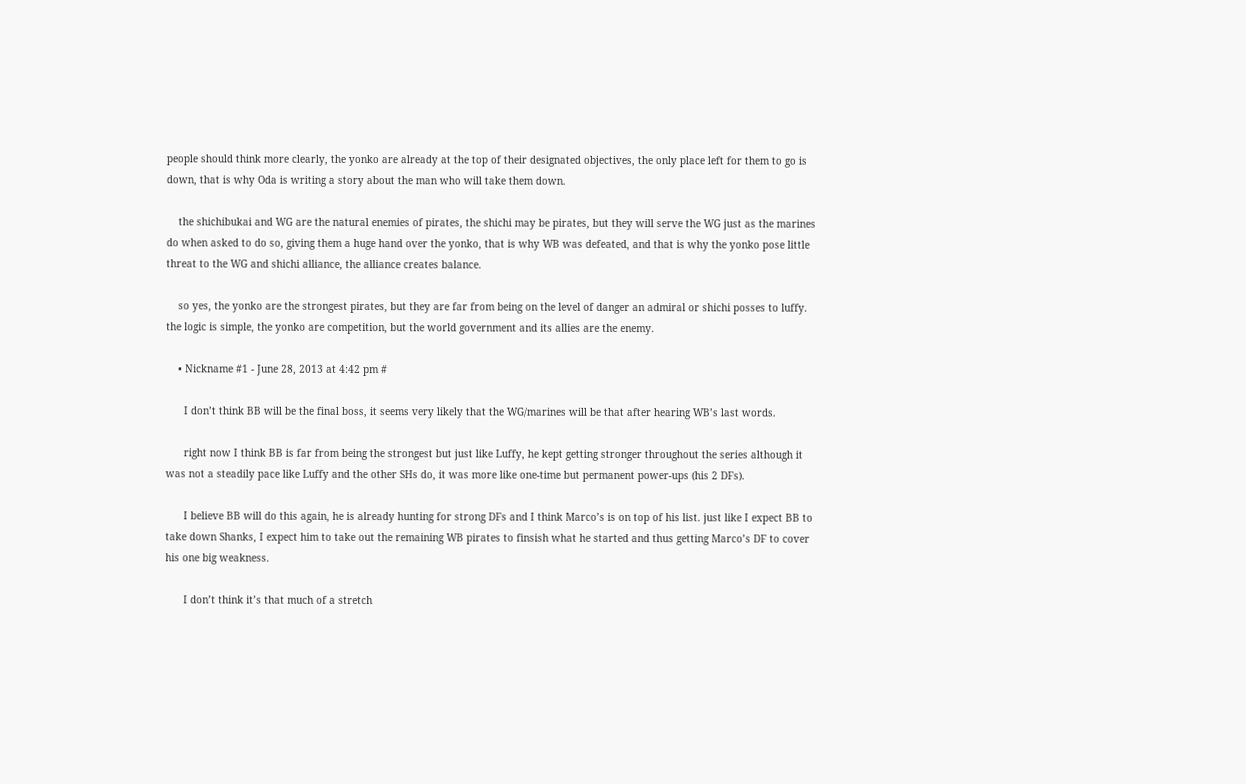people should think more clearly, the yonko are already at the top of their designated objectives, the only place left for them to go is down, that is why Oda is writing a story about the man who will take them down.

    the shichibukai and WG are the natural enemies of pirates, the shichi may be pirates, but they will serve the WG just as the marines do when asked to do so, giving them a huge hand over the yonko, that is why WB was defeated, and that is why the yonko pose little threat to the WG and shichi alliance, the alliance creates balance.

    so yes, the yonko are the strongest pirates, but they are far from being on the level of danger an admiral or shichi posses to luffy. the logic is simple, the yonko are competition, but the world government and its allies are the enemy.

    • Nickname #1 - June 28, 2013 at 4:42 pm #

      I don’t think BB will be the final boss, it seems very likely that the WG/marines will be that after hearing WB’s last words.

      right now I think BB is far from being the strongest but just like Luffy, he kept getting stronger throughout the series although it was not a steadily pace like Luffy and the other SHs do, it was more like one-time but permanent power-ups (his 2 DFs).

      I believe BB will do this again, he is already hunting for strong DFs and I think Marco’s is on top of his list. just like I expect BB to take down Shanks, I expect him to take out the remaining WB pirates to finsish what he started and thus getting Marco’s DF to cover his one big weakness.

      I don’t think it’s that much of a stretch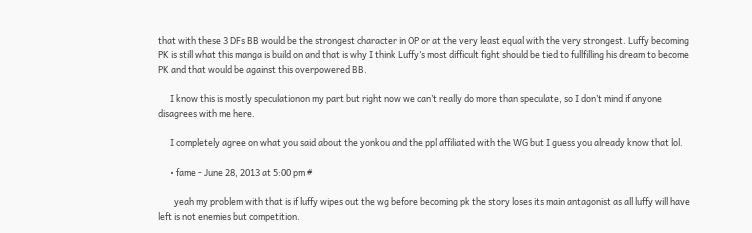that with these 3 DFs BB would be the strongest character in OP or at the very least equal with the very strongest. Luffy becoming PK is still what this manga is build on and that is why I think Luffy’s most difficult fight should be tied to fullfilling his dream to become PK and that would be against this overpowered BB.

      I know this is mostly speculationon my part but right now we can’t really do more than speculate, so I don’t mind if anyone disagrees with me here.

      I completely agree on what you said about the yonkou and the ppl affiliated with the WG but I guess you already know that lol.

      • fame - June 28, 2013 at 5:00 pm #

        yeah my problem with that is if luffy wipes out the wg before becoming pk the story loses its main antagonist as all luffy will have left is not enemies but competition.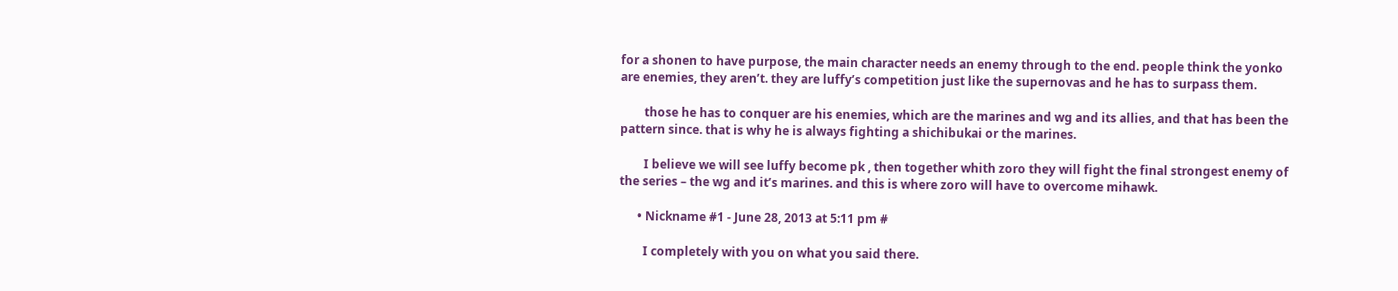for a shonen to have purpose, the main character needs an enemy through to the end. people think the yonko are enemies, they aren’t. they are luffy’s competition just like the supernovas and he has to surpass them.

        those he has to conquer are his enemies, which are the marines and wg and its allies, and that has been the pattern since. that is why he is always fighting a shichibukai or the marines.

        I believe we will see luffy become pk , then together whith zoro they will fight the final strongest enemy of the series – the wg and it’s marines. and this is where zoro will have to overcome mihawk.

      • Nickname #1 - June 28, 2013 at 5:11 pm #

        I completely with you on what you said there.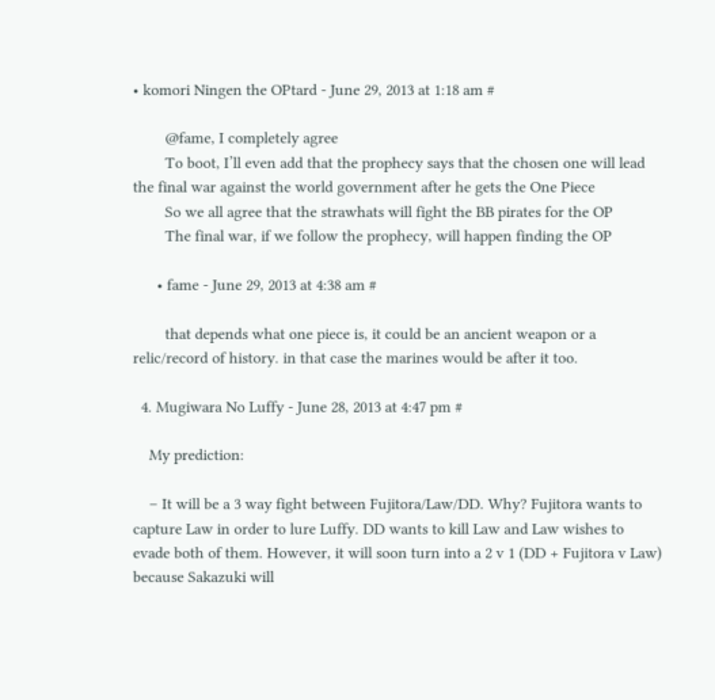• komori Ningen the OPtard - June 29, 2013 at 1:18 am #

        @fame, I completely agree
        To boot, I’ll even add that the prophecy says that the chosen one will lead the final war against the world government after he gets the One Piece
        So we all agree that the strawhats will fight the BB pirates for the OP
        The final war, if we follow the prophecy, will happen finding the OP

      • fame - June 29, 2013 at 4:38 am #

        that depends what one piece is, it could be an ancient weapon or a relic/record of history. in that case the marines would be after it too.

  4. Mugiwara No Luffy - June 28, 2013 at 4:47 pm #

    My prediction:

    – It will be a 3 way fight between Fujitora/Law/DD. Why? Fujitora wants to capture Law in order to lure Luffy. DD wants to kill Law and Law wishes to evade both of them. However, it will soon turn into a 2 v 1 (DD + Fujitora v Law) because Sakazuki will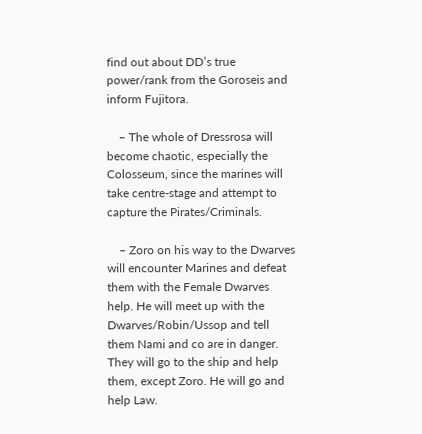find out about DD’s true power/rank from the Goroseis and inform Fujitora.

    – The whole of Dressrosa will become chaotic, especially the Colosseum, since the marines will take centre-stage and attempt to capture the Pirates/Criminals.

    – Zoro on his way to the Dwarves will encounter Marines and defeat them with the Female Dwarves help. He will meet up with the Dwarves/Robin/Ussop and tell them Nami and co are in danger. They will go to the ship and help them, except Zoro. He will go and help Law.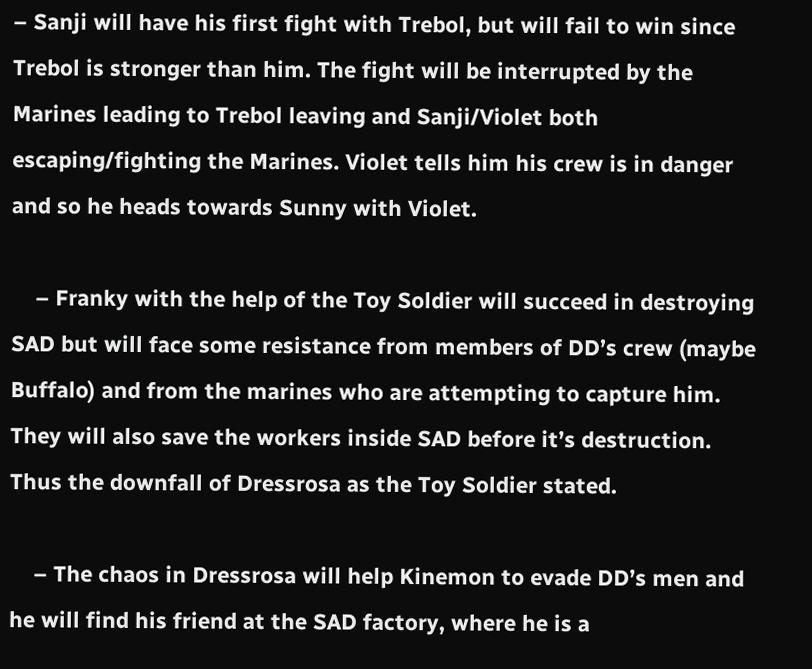– Sanji will have his first fight with Trebol, but will fail to win since Trebol is stronger than him. The fight will be interrupted by the Marines leading to Trebol leaving and Sanji/Violet both escaping/fighting the Marines. Violet tells him his crew is in danger and so he heads towards Sunny with Violet.

    – Franky with the help of the Toy Soldier will succeed in destroying SAD but will face some resistance from members of DD’s crew (maybe Buffalo) and from the marines who are attempting to capture him. They will also save the workers inside SAD before it’s destruction. Thus the downfall of Dressrosa as the Toy Soldier stated.

    – The chaos in Dressrosa will help Kinemon to evade DD’s men and he will find his friend at the SAD factory, where he is a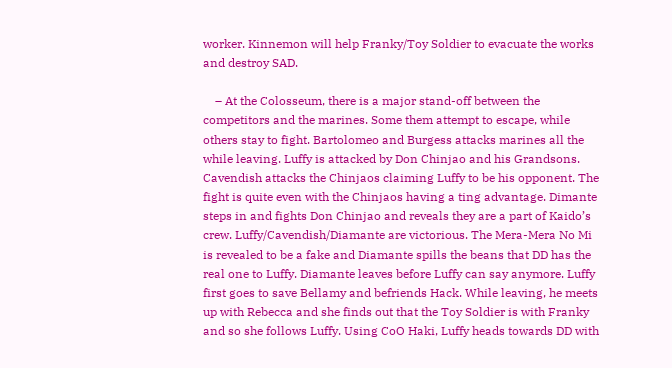worker. Kinnemon will help Franky/Toy Soldier to evacuate the works and destroy SAD.

    – At the Colosseum, there is a major stand-off between the competitors and the marines. Some them attempt to escape, while others stay to fight. Bartolomeo and Burgess attacks marines all the while leaving. Luffy is attacked by Don Chinjao and his Grandsons. Cavendish attacks the Chinjaos claiming Luffy to be his opponent. The fight is quite even with the Chinjaos having a ting advantage. Dimante steps in and fights Don Chinjao and reveals they are a part of Kaido’s crew. Luffy/Cavendish/Diamante are victorious. The Mera-Mera No Mi is revealed to be a fake and Diamante spills the beans that DD has the real one to Luffy. Diamante leaves before Luffy can say anymore. Luffy first goes to save Bellamy and befriends Hack. While leaving, he meets up with Rebecca and she finds out that the Toy Soldier is with Franky and so she follows Luffy. Using CoO Haki, Luffy heads towards DD with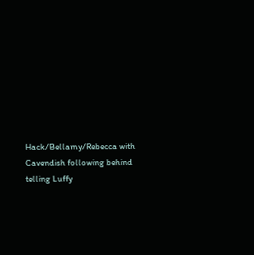Hack/Bellamy/Rebecca with Cavendish following behind telling Luffy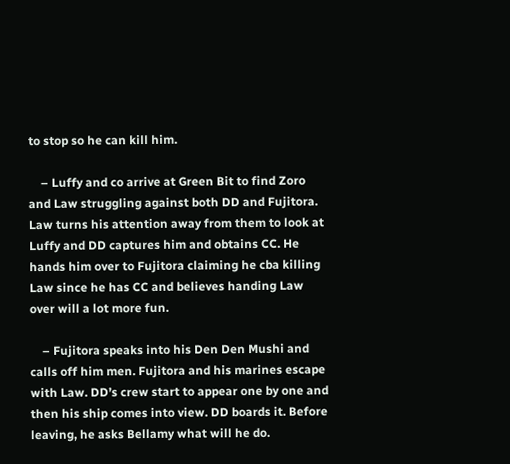to stop so he can kill him.

    – Luffy and co arrive at Green Bit to find Zoro and Law struggling against both DD and Fujitora. Law turns his attention away from them to look at Luffy and DD captures him and obtains CC. He hands him over to Fujitora claiming he cba killing Law since he has CC and believes handing Law over will a lot more fun.

    – Fujitora speaks into his Den Den Mushi and calls off him men. Fujitora and his marines escape with Law. DD’s crew start to appear one by one and then his ship comes into view. DD boards it. Before leaving, he asks Bellamy what will he do.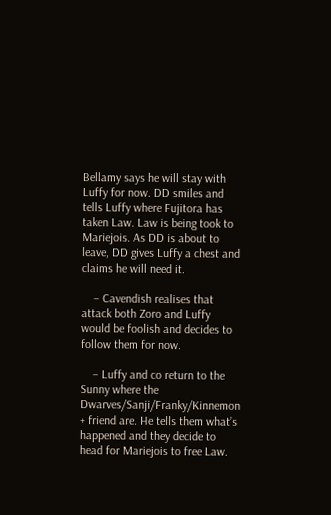Bellamy says he will stay with Luffy for now. DD smiles and tells Luffy where Fujitora has taken Law. Law is being took to Mariejois. As DD is about to leave, DD gives Luffy a chest and claims he will need it.

    – Cavendish realises that attack both Zoro and Luffy would be foolish and decides to follow them for now.

    – Luffy and co return to the Sunny where the Dwarves/Sanji/Franky/Kinnemon + friend are. He tells them what’s happened and they decide to head for Mariejois to free Law.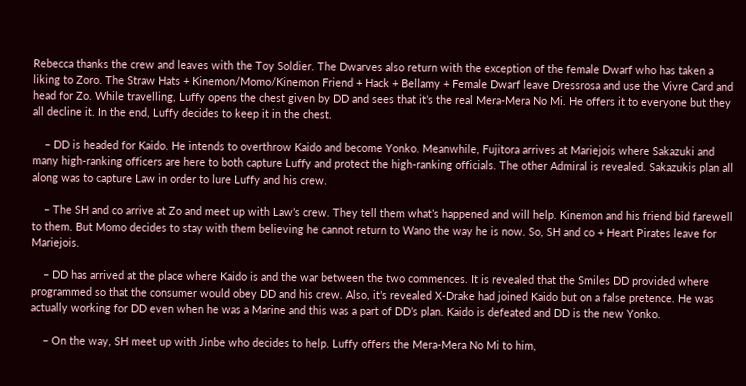Rebecca thanks the crew and leaves with the Toy Soldier. The Dwarves also return with the exception of the female Dwarf who has taken a liking to Zoro. The Straw Hats + Kinemon/Momo/Kinemon Friend + Hack + Bellamy + Female Dwarf leave Dressrosa and use the Vivre Card and head for Zo. While travelling, Luffy opens the chest given by DD and sees that it’s the real Mera-Mera No Mi. He offers it to everyone but they all decline it. In the end, Luffy decides to keep it in the chest.

    – DD is headed for Kaido. He intends to overthrow Kaido and become Yonko. Meanwhile, Fujitora arrives at Mariejois where Sakazuki and many high-ranking officers are here to both capture Luffy and protect the high-ranking officials. The other Admiral is revealed. Sakazukis plan all along was to capture Law in order to lure Luffy and his crew.

    – The SH and co arrive at Zo and meet up with Law’s crew. They tell them what’s happened and will help. Kinemon and his friend bid farewell to them. But Momo decides to stay with them believing he cannot return to Wano the way he is now. So, SH and co + Heart Pirates leave for Mariejois.

    – DD has arrived at the place where Kaido is and the war between the two commences. It is revealed that the Smiles DD provided where programmed so that the consumer would obey DD and his crew. Also, it’s revealed X-Drake had joined Kaido but on a false pretence. He was actually working for DD even when he was a Marine and this was a part of DD’s plan. Kaido is defeated and DD is the new Yonko.

    – On the way, SH meet up with Jinbe who decides to help. Luffy offers the Mera-Mera No Mi to him,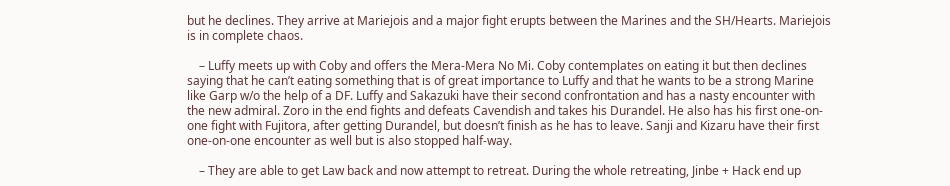but he declines. They arrive at Mariejois and a major fight erupts between the Marines and the SH/Hearts. Mariejois is in complete chaos.

    – Luffy meets up with Coby and offers the Mera-Mera No Mi. Coby contemplates on eating it but then declines saying that he can’t eating something that is of great importance to Luffy and that he wants to be a strong Marine like Garp w/o the help of a DF. Luffy and Sakazuki have their second confrontation and has a nasty encounter with the new admiral. Zoro in the end fights and defeats Cavendish and takes his Durandel. He also has his first one-on-one fight with Fujitora, after getting Durandel, but doesn’t finish as he has to leave. Sanji and Kizaru have their first one-on-one encounter as well but is also stopped half-way.

    – They are able to get Law back and now attempt to retreat. During the whole retreating, Jinbe + Hack end up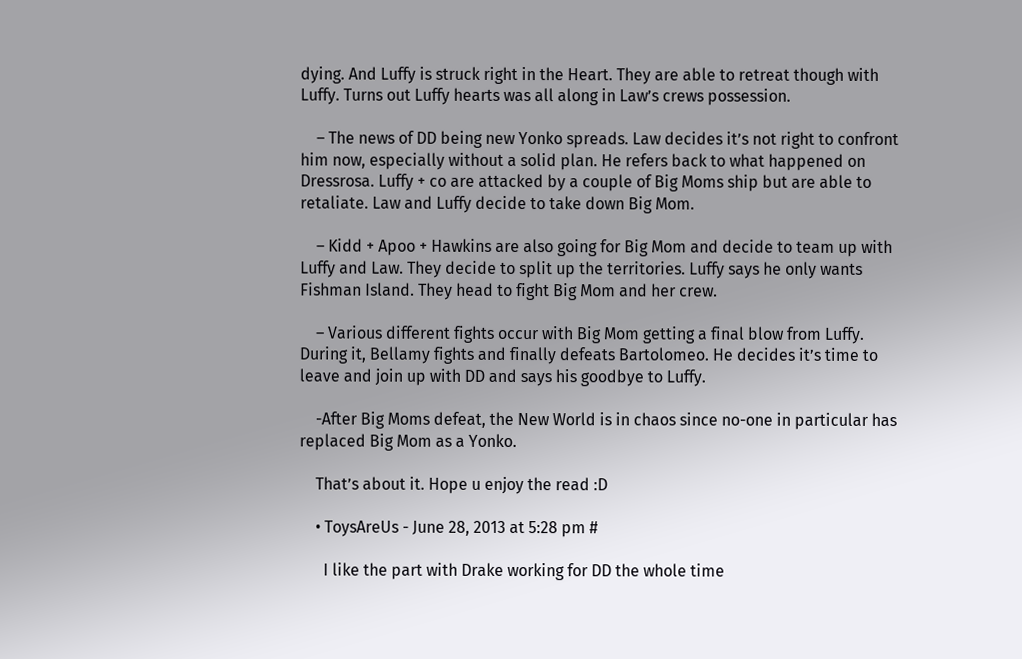dying. And Luffy is struck right in the Heart. They are able to retreat though with Luffy. Turns out Luffy hearts was all along in Law’s crews possession.

    – The news of DD being new Yonko spreads. Law decides it’s not right to confront him now, especially without a solid plan. He refers back to what happened on Dressrosa. Luffy + co are attacked by a couple of Big Moms ship but are able to retaliate. Law and Luffy decide to take down Big Mom.

    – Kidd + Apoo + Hawkins are also going for Big Mom and decide to team up with Luffy and Law. They decide to split up the territories. Luffy says he only wants Fishman Island. They head to fight Big Mom and her crew.

    – Various different fights occur with Big Mom getting a final blow from Luffy. During it, Bellamy fights and finally defeats Bartolomeo. He decides it’s time to leave and join up with DD and says his goodbye to Luffy.

    -After Big Moms defeat, the New World is in chaos since no-one in particular has replaced Big Mom as a Yonko.

    That’s about it. Hope u enjoy the read :D

    • ToysAreUs - June 28, 2013 at 5:28 pm #

      I like the part with Drake working for DD the whole time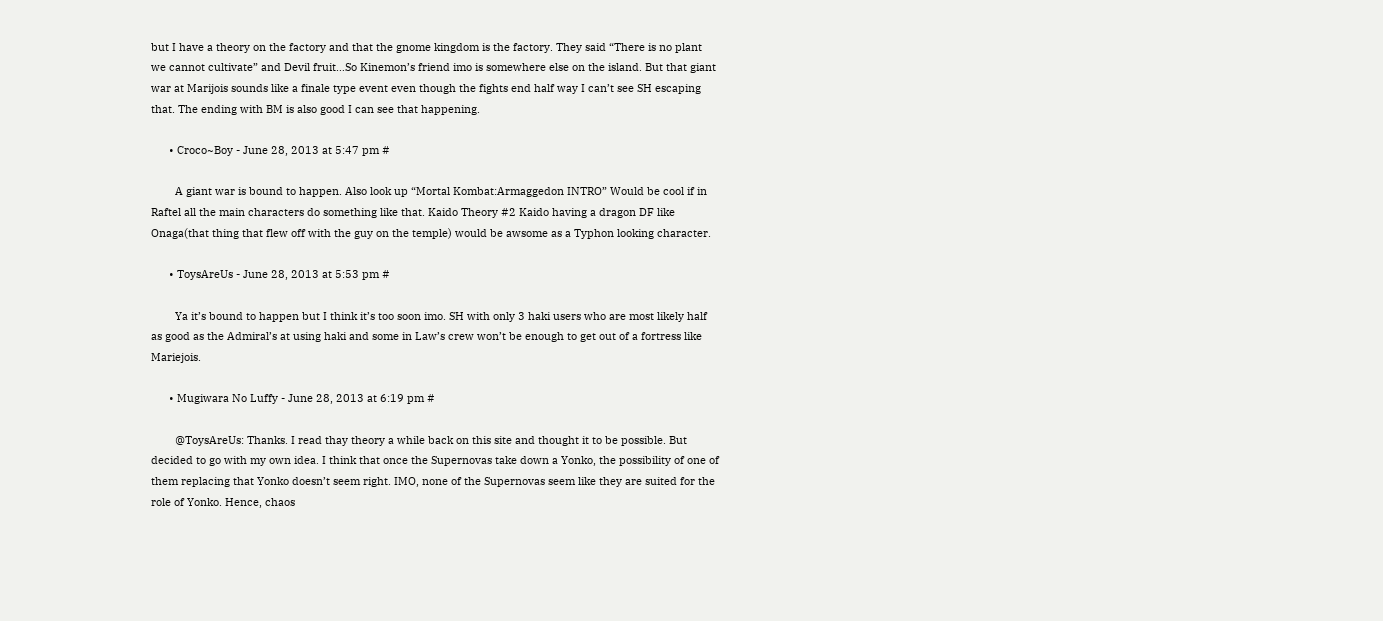but I have a theory on the factory and that the gnome kingdom is the factory. They said “There is no plant we cannot cultivate” and Devil fruit…So Kinemon’s friend imo is somewhere else on the island. But that giant war at Marijois sounds like a finale type event even though the fights end half way I can’t see SH escaping that. The ending with BM is also good I can see that happening.

      • Croco~Boy - June 28, 2013 at 5:47 pm #

        A giant war is bound to happen. Also look up “Mortal Kombat:Armaggedon INTRO” Would be cool if in Raftel all the main characters do something like that. Kaido Theory #2 Kaido having a dragon DF like Onaga(that thing that flew off with the guy on the temple) would be awsome as a Typhon looking character.

      • ToysAreUs - June 28, 2013 at 5:53 pm #

        Ya it’s bound to happen but I think it’s too soon imo. SH with only 3 haki users who are most likely half as good as the Admiral’s at using haki and some in Law’s crew won’t be enough to get out of a fortress like Mariejois.

      • Mugiwara No Luffy - June 28, 2013 at 6:19 pm #

        @ToysAreUs: Thanks. I read thay theory a while back on this site and thought it to be possible. But decided to go with my own idea. I think that once the Supernovas take down a Yonko, the possibility of one of them replacing that Yonko doesn’t seem right. IMO, none of the Supernovas seem like they are suited for the role of Yonko. Hence, chaos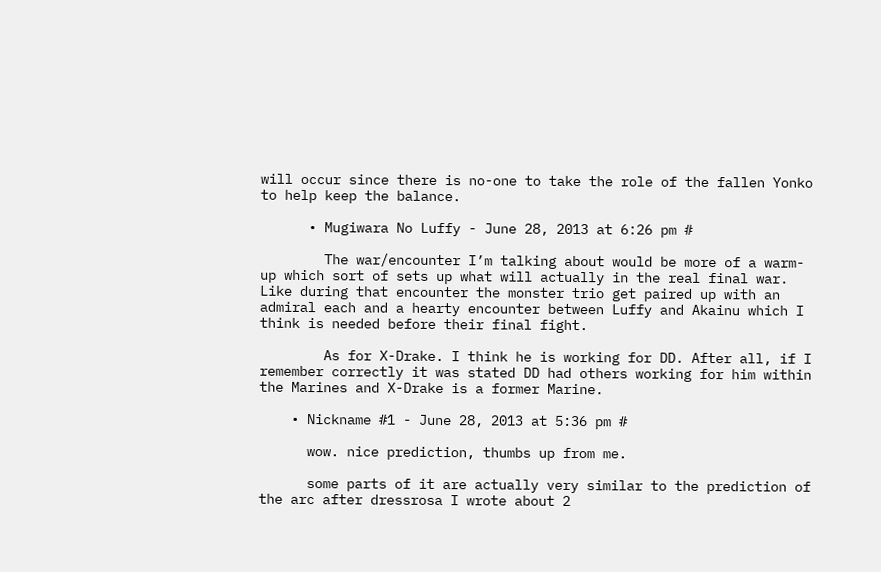will occur since there is no-one to take the role of the fallen Yonko to help keep the balance.

      • Mugiwara No Luffy - June 28, 2013 at 6:26 pm #

        The war/encounter I’m talking about would be more of a warm-up which sort of sets up what will actually in the real final war. Like during that encounter the monster trio get paired up with an admiral each and a hearty encounter between Luffy and Akainu which I think is needed before their final fight.

        As for X-Drake. I think he is working for DD. After all, if I remember correctly it was stated DD had others working for him within the Marines and X-Drake is a former Marine.

    • Nickname #1 - June 28, 2013 at 5:36 pm #

      wow. nice prediction, thumbs up from me.

      some parts of it are actually very similar to the prediction of the arc after dressrosa I wrote about 2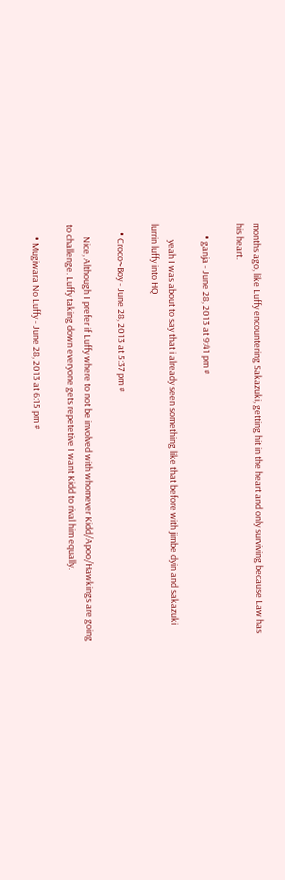months ago, like Luffy encountering Sakazuki, getting hit in the heart and only surviving because Law has his heart.

      • ganja - June 28, 2013 at 9:41 pm #

        yeah I was about to say that i already seen something like that before with jimbe dyin and sakazuki lurrin luffy into HQ

    • Croco~Boy - June 28, 2013 at 5:37 pm #

      Nice, Although I prefer if Luffy where to not be involved with whomever Kidd/Apoo/Hawkings are going to challenge. Luffy taking down everyone gets repetetive I want Kidd to rival him equally.

      • Mugiwara No Luffy - June 28, 2013 at 6:15 pm #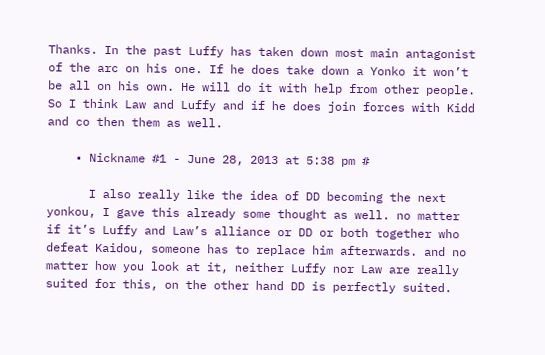Thanks. In the past Luffy has taken down most main antagonist of the arc on his one. If he does take down a Yonko it won’t be all on his own. He will do it with help from other people. So I think Law and Luffy and if he does join forces with Kidd and co then them as well.

    • Nickname #1 - June 28, 2013 at 5:38 pm #

      I also really like the idea of DD becoming the next yonkou, I gave this already some thought as well. no matter if it’s Luffy and Law’s alliance or DD or both together who defeat Kaidou, someone has to replace him afterwards. and no matter how you look at it, neither Luffy nor Law are really suited for this, on the other hand DD is perfectly suited.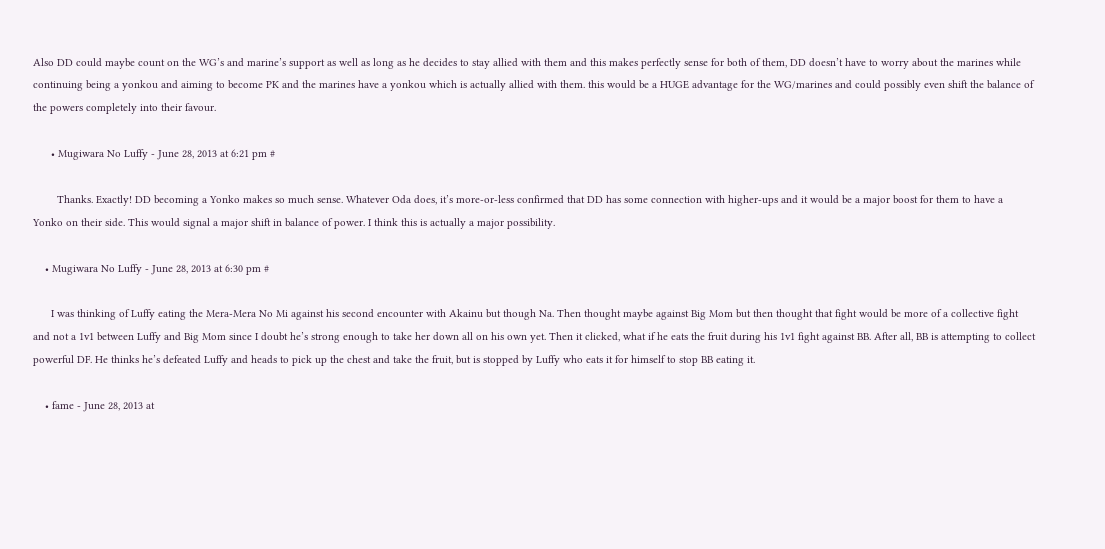Also DD could maybe count on the WG’s and marine’s support as well as long as he decides to stay allied with them and this makes perfectly sense for both of them, DD doesn’t have to worry about the marines while continuing being a yonkou and aiming to become PK and the marines have a yonkou which is actually allied with them. this would be a HUGE advantage for the WG/marines and could possibly even shift the balance of the powers completely into their favour.

      • Mugiwara No Luffy - June 28, 2013 at 6:21 pm #

        Thanks. Exactly! DD becoming a Yonko makes so much sense. Whatever Oda does, it’s more-or-less confirmed that DD has some connection with higher-ups and it would be a major boost for them to have a Yonko on their side. This would signal a major shift in balance of power. I think this is actually a major possibility.

    • Mugiwara No Luffy - June 28, 2013 at 6:30 pm #

      I was thinking of Luffy eating the Mera-Mera No Mi against his second encounter with Akainu but though Na. Then thought maybe against Big Mom but then thought that fight would be more of a collective fight and not a 1v1 between Luffy and Big Mom since I doubt he’s strong enough to take her down all on his own yet. Then it clicked, what if he eats the fruit during his 1v1 fight against BB. After all, BB is attempting to collect powerful DF. He thinks he’s defeated Luffy and heads to pick up the chest and take the fruit, but is stopped by Luffy who eats it for himself to stop BB eating it.

    • fame - June 28, 2013 at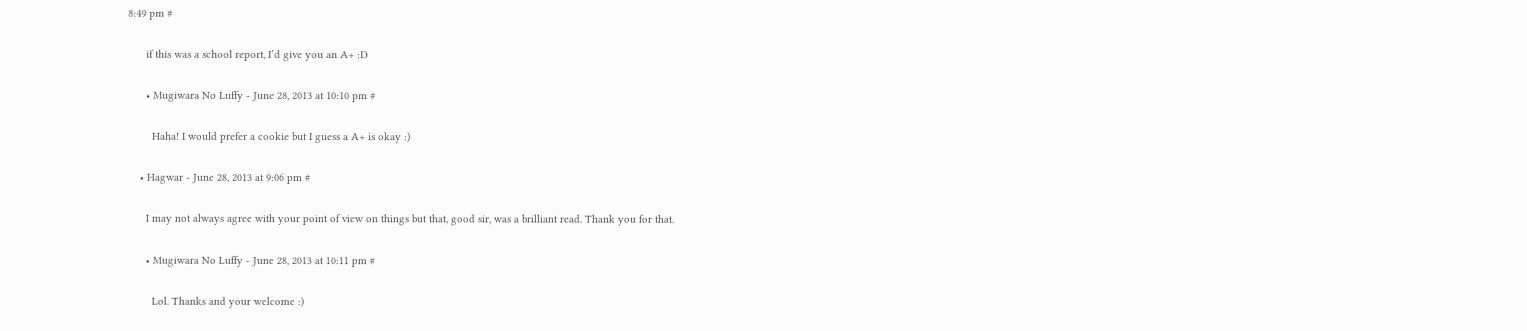8:49 pm #

      if this was a school report, I’d give you an A+ :D

      • Mugiwara No Luffy - June 28, 2013 at 10:10 pm #

        Haha! I would prefer a cookie but I guess a A+ is okay :)

    • Hagwar - June 28, 2013 at 9:06 pm #

      I may not always agree with your point of view on things but that, good sir, was a brilliant read. Thank you for that.

      • Mugiwara No Luffy - June 28, 2013 at 10:11 pm #

        Lol. Thanks and your welcome :)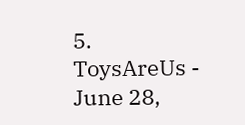5. ToysAreUs - June 28,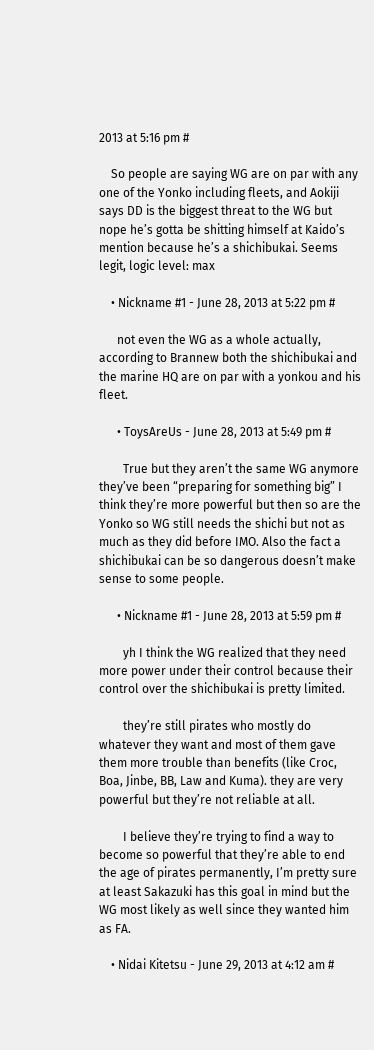2013 at 5:16 pm #

    So people are saying WG are on par with any one of the Yonko including fleets, and Aokiji says DD is the biggest threat to the WG but nope he’s gotta be shitting himself at Kaido’s mention because he’s a shichibukai. Seems legit, logic level: max

    • Nickname #1 - June 28, 2013 at 5:22 pm #

      not even the WG as a whole actually, according to Brannew both the shichibukai and the marine HQ are on par with a yonkou and his fleet.

      • ToysAreUs - June 28, 2013 at 5:49 pm #

        True but they aren’t the same WG anymore they’ve been “preparing for something big” I think they’re more powerful but then so are the Yonko so WG still needs the shichi but not as much as they did before IMO. Also the fact a shichibukai can be so dangerous doesn’t make sense to some people.

      • Nickname #1 - June 28, 2013 at 5:59 pm #

        yh I think the WG realized that they need more power under their control because their control over the shichibukai is pretty limited.

        they’re still pirates who mostly do whatever they want and most of them gave them more trouble than benefits (like Croc, Boa, Jinbe, BB, Law and Kuma). they are very powerful but they’re not reliable at all.

        I believe they’re trying to find a way to become so powerful that they’re able to end the age of pirates permanently, I’m pretty sure at least Sakazuki has this goal in mind but the WG most likely as well since they wanted him as FA.

    • Nidai Kitetsu - June 29, 2013 at 4:12 am #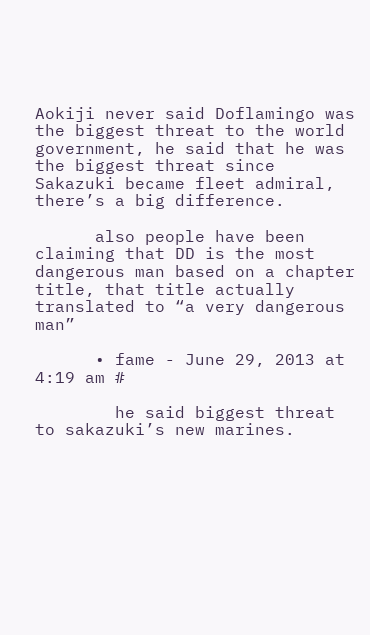Aokiji never said Doflamingo was the biggest threat to the world government, he said that he was the biggest threat since Sakazuki became fleet admiral, there’s a big difference.

      also people have been claiming that DD is the most dangerous man based on a chapter title, that title actually translated to “a very dangerous man”

      • fame - June 29, 2013 at 4:19 am #

        he said biggest threat to sakazuki’s new marines.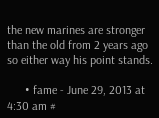the new marines are stronger than the old from 2 years ago so either way his point stands.

      • fame - June 29, 2013 at 4:30 am #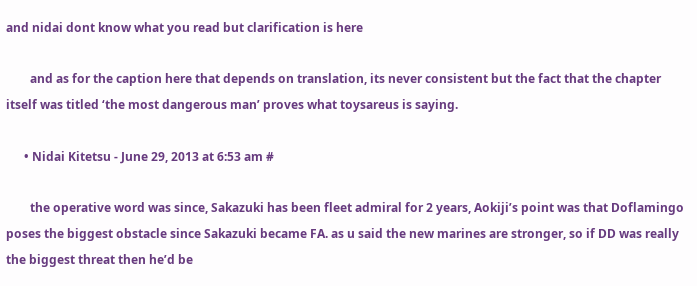and nidai dont know what you read but clarification is here

        and as for the caption here that depends on translation, its never consistent but the fact that the chapter itself was titled ‘the most dangerous man’ proves what toysareus is saying.

      • Nidai Kitetsu - June 29, 2013 at 6:53 am #

        the operative word was since, Sakazuki has been fleet admiral for 2 years, Aokiji’s point was that Doflamingo poses the biggest obstacle since Sakazuki became FA. as u said the new marines are stronger, so if DD was really the biggest threat then he’d be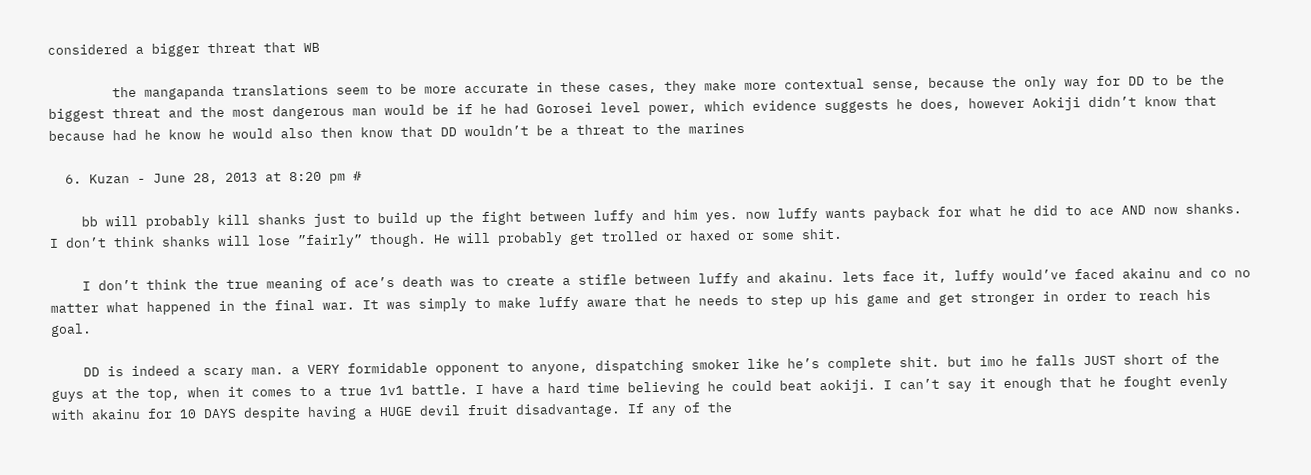considered a bigger threat that WB

        the mangapanda translations seem to be more accurate in these cases, they make more contextual sense, because the only way for DD to be the biggest threat and the most dangerous man would be if he had Gorosei level power, which evidence suggests he does, however Aokiji didn’t know that because had he know he would also then know that DD wouldn’t be a threat to the marines

  6. Kuzan - June 28, 2013 at 8:20 pm #

    bb will probably kill shanks just to build up the fight between luffy and him yes. now luffy wants payback for what he did to ace AND now shanks. I don’t think shanks will lose ”fairly” though. He will probably get trolled or haxed or some shit.

    I don’t think the true meaning of ace’s death was to create a stifle between luffy and akainu. lets face it, luffy would’ve faced akainu and co no matter what happened in the final war. It was simply to make luffy aware that he needs to step up his game and get stronger in order to reach his goal.

    DD is indeed a scary man. a VERY formidable opponent to anyone, dispatching smoker like he’s complete shit. but imo he falls JUST short of the guys at the top, when it comes to a true 1v1 battle. I have a hard time believing he could beat aokiji. I can’t say it enough that he fought evenly with akainu for 10 DAYS despite having a HUGE devil fruit disadvantage. If any of the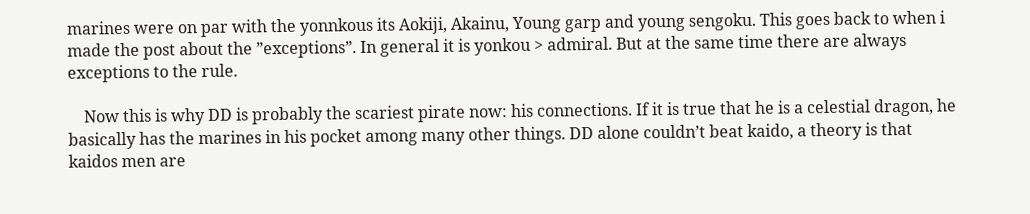marines were on par with the yonnkous its Aokiji, Akainu, Young garp and young sengoku. This goes back to when i made the post about the ”exceptions”. In general it is yonkou > admiral. But at the same time there are always exceptions to the rule.

    Now this is why DD is probably the scariest pirate now: his connections. If it is true that he is a celestial dragon, he basically has the marines in his pocket among many other things. DD alone couldn’t beat kaido, a theory is that kaidos men are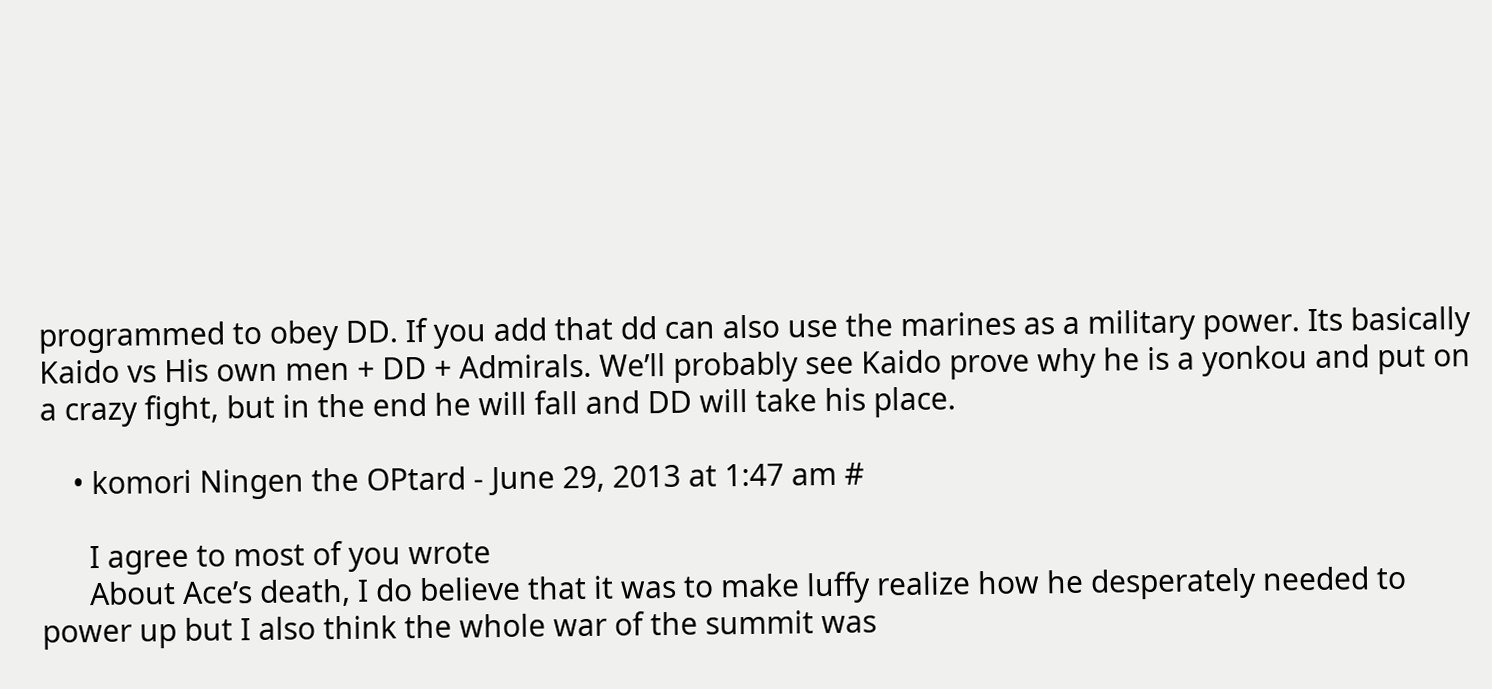programmed to obey DD. If you add that dd can also use the marines as a military power. Its basically Kaido vs His own men + DD + Admirals. We’ll probably see Kaido prove why he is a yonkou and put on a crazy fight, but in the end he will fall and DD will take his place.

    • komori Ningen the OPtard - June 29, 2013 at 1:47 am #

      I agree to most of you wrote
      About Ace’s death, I do believe that it was to make luffy realize how he desperately needed to power up but I also think the whole war of the summit was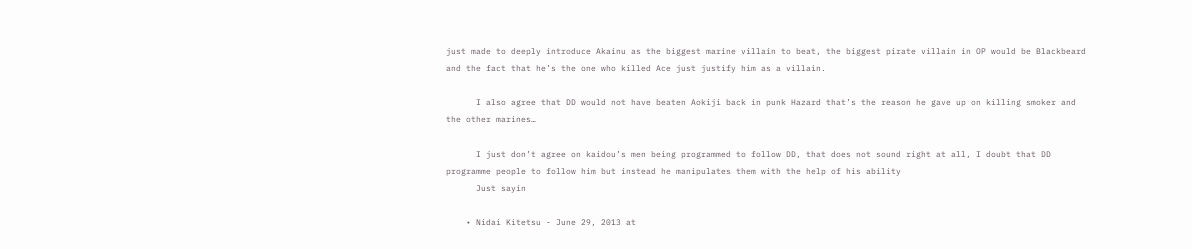just made to deeply introduce Akainu as the biggest marine villain to beat, the biggest pirate villain in OP would be Blackbeard and the fact that he’s the one who killed Ace just justify him as a villain.

      I also agree that DD would not have beaten Aokiji back in punk Hazard that’s the reason he gave up on killing smoker and the other marines…

      I just don’t agree on kaidou’s men being programmed to follow DD, that does not sound right at all, I doubt that DD programme people to follow him but instead he manipulates them with the help of his ability
      Just sayin

    • Nidai Kitetsu - June 29, 2013 at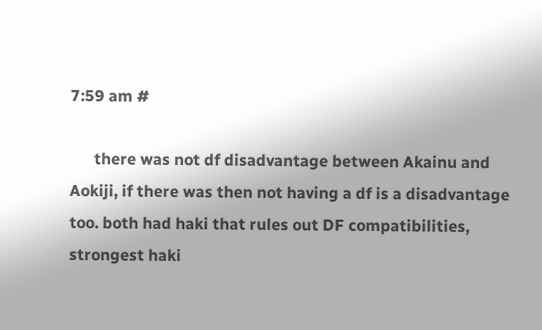7:59 am #

      there was not df disadvantage between Akainu and Aokiji, if there was then not having a df is a disadvantage too. both had haki that rules out DF compatibilities, strongest haki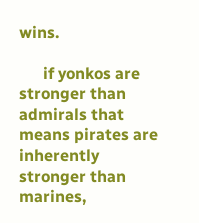wins.

      if yonkos are stronger than admirals that means pirates are inherently stronger than marines,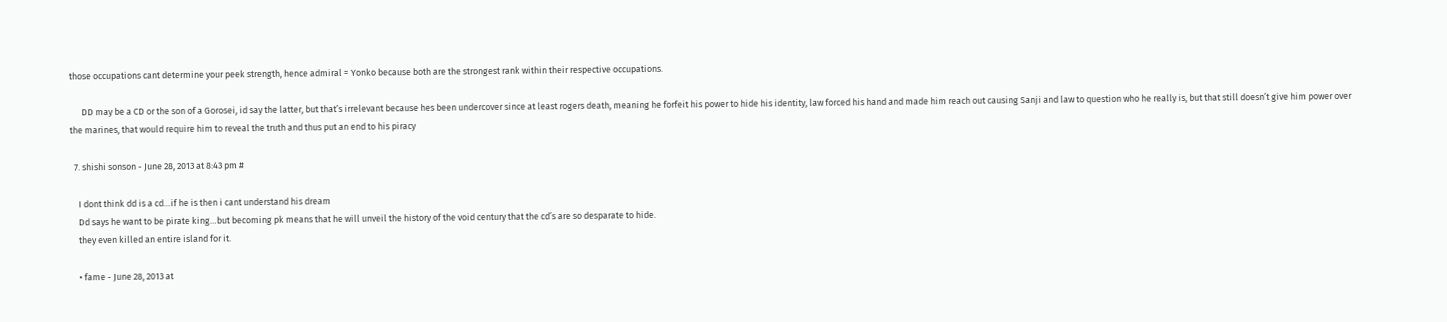those occupations cant determine your peek strength, hence admiral = Yonko because both are the strongest rank within their respective occupations.

      DD may be a CD or the son of a Gorosei, id say the latter, but that’s irrelevant because hes been undercover since at least rogers death, meaning he forfeit his power to hide his identity, law forced his hand and made him reach out causing Sanji and law to question who he really is, but that still doesn’t give him power over the marines, that would require him to reveal the truth and thus put an end to his piracy

  7. shishi sonson - June 28, 2013 at 8:43 pm #

    I dont think dd is a cd…if he is then i cant understand his dream
    Dd says he want to be pirate king…but becoming pk means that he will unveil the history of the void century that the cd’s are so desparate to hide.
    they even killed an entire island for it.

    • fame - June 28, 2013 at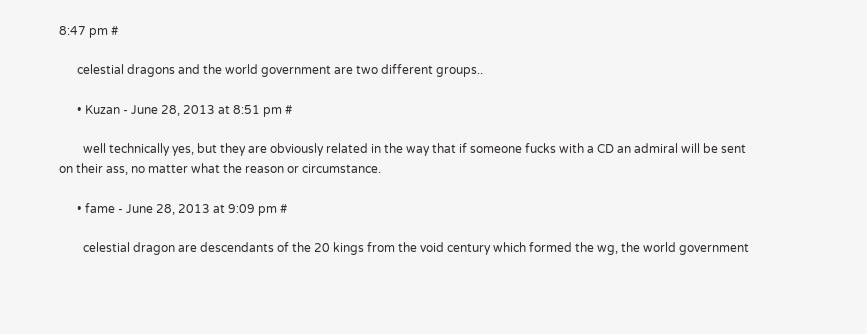8:47 pm #

      celestial dragons and the world government are two different groups..

      • Kuzan - June 28, 2013 at 8:51 pm #

        well technically yes, but they are obviously related in the way that if someone fucks with a CD an admiral will be sent on their ass, no matter what the reason or circumstance.

      • fame - June 28, 2013 at 9:09 pm #

        celestial dragon are descendants of the 20 kings from the void century which formed the wg, the world government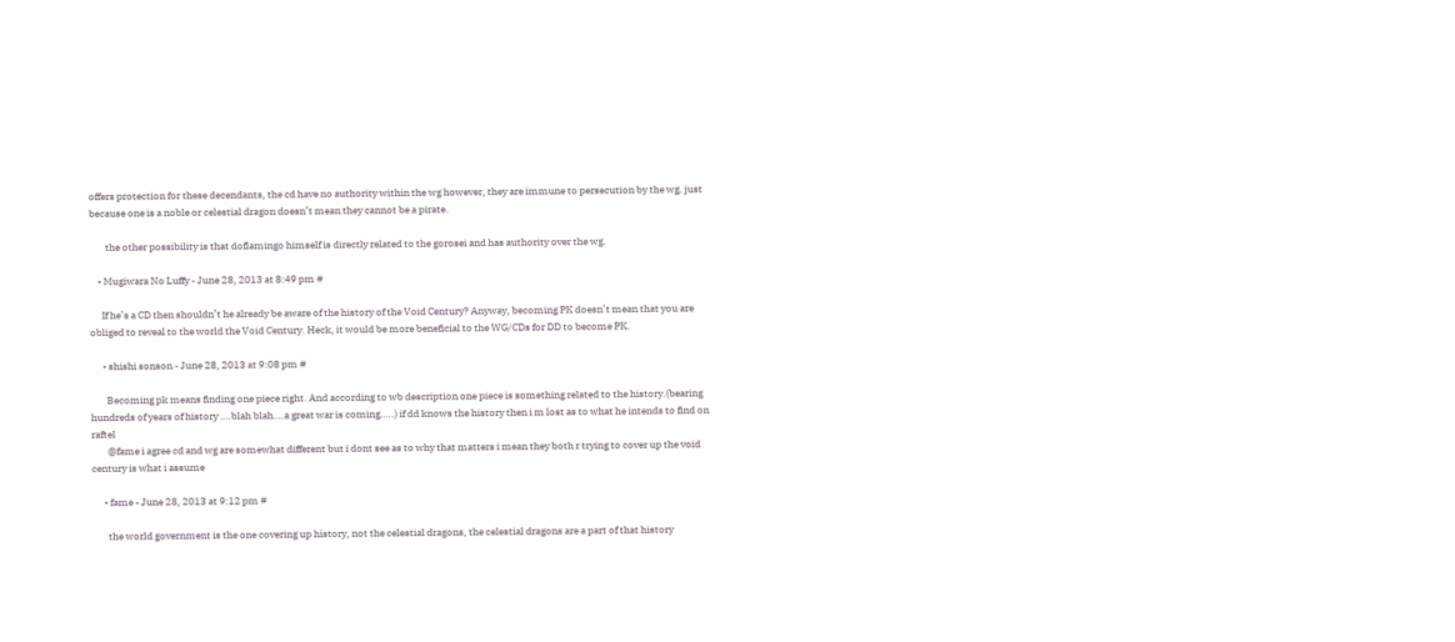offers protection for these decendants, the cd have no authority within the wg however, they are immune to persecution by the wg. just because one is a noble or celestial dragon doesn’t mean they cannot be a pirate.

        the other possibility is that doflamingo himself is directly related to the gorosei and has authority over the wg.

    • Mugiwara No Luffy - June 28, 2013 at 8:49 pm #

      If he’s a CD then shouldn’t he already be aware of the history of the Void Century? Anyway, becoming PK doesn’t mean that you are obliged to reveal to the world the Void Century. Heck, it would be more beneficial to the WG/CDs for DD to become PK.

      • shishi sonson - June 28, 2013 at 9:08 pm #

        Becoming pk means finding one piece right. And according to wb description one piece is something related to the history.(bearing hundreds of years of history ….blah blah….a great war is coming…..) if dd knows the history then i m lost as to what he intends to find on raftel
        @fame i agree cd and wg are somewhat different but i dont see as to why that matters i mean they both r trying to cover up the void century is what i assume

      • fame - June 28, 2013 at 9:12 pm #

        the world government is the one covering up history, not the celestial dragons, the celestial dragons are a part of that history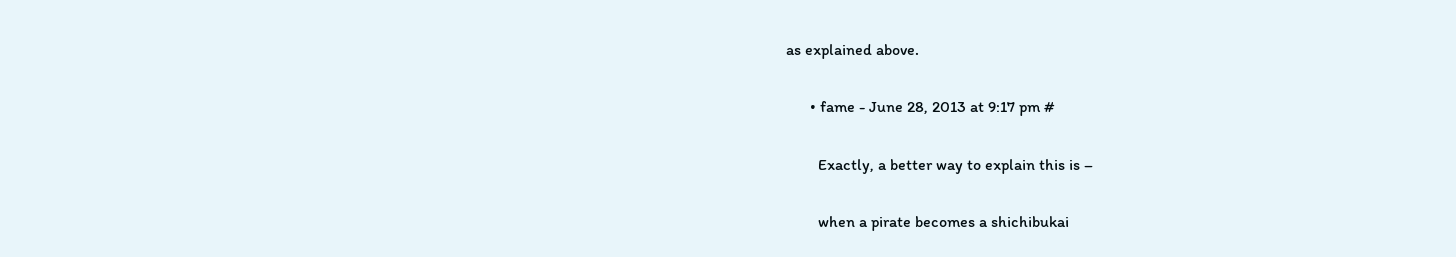as explained above.

      • fame - June 28, 2013 at 9:17 pm #

        Exactly, a better way to explain this is –

        when a pirate becomes a shichibukai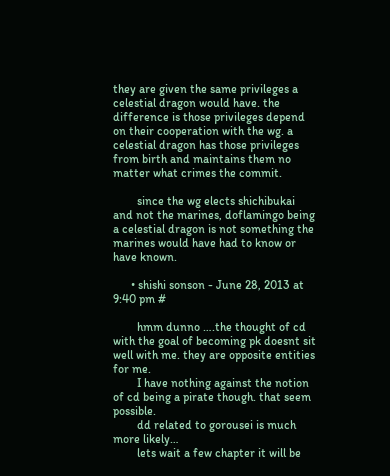they are given the same privileges a celestial dragon would have. the difference is those privileges depend on their cooperation with the wg. a celestial dragon has those privileges from birth and maintains them no matter what crimes the commit.

        since the wg elects shichibukai and not the marines, doflamingo being a celestial dragon is not something the marines would have had to know or have known.

      • shishi sonson - June 28, 2013 at 9:40 pm #

        hmm dunno ….the thought of cd with the goal of becoming pk doesnt sit well with me. they are opposite entities for me.
        I have nothing against the notion of cd being a pirate though. that seem possible.
        dd related to gorousei is much more likely…
        lets wait a few chapter it will be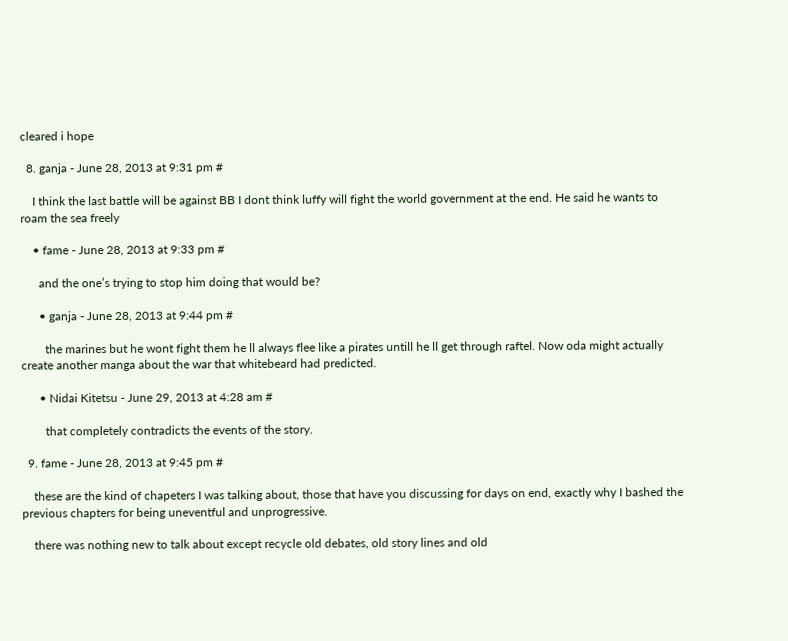cleared i hope

  8. ganja - June 28, 2013 at 9:31 pm #

    I think the last battle will be against BB I dont think luffy will fight the world government at the end. He said he wants to roam the sea freely

    • fame - June 28, 2013 at 9:33 pm #

      and the one’s trying to stop him doing that would be?

      • ganja - June 28, 2013 at 9:44 pm #

        the marines but he wont fight them he ll always flee like a pirates untill he ll get through raftel. Now oda might actually create another manga about the war that whitebeard had predicted.

      • Nidai Kitetsu - June 29, 2013 at 4:28 am #

        that completely contradicts the events of the story.

  9. fame - June 28, 2013 at 9:45 pm #

    these are the kind of chapeters I was talking about, those that have you discussing for days on end, exactly why I bashed the previous chapters for being uneventful and unprogressive.

    there was nothing new to talk about except recycle old debates, old story lines and old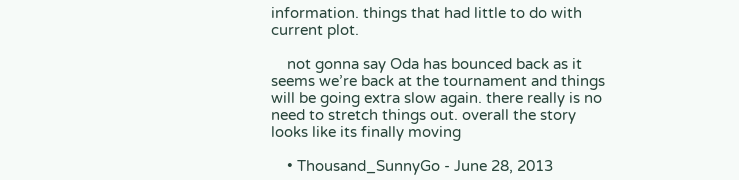information. things that had little to do with current plot.

    not gonna say Oda has bounced back as it seems we’re back at the tournament and things will be going extra slow again. there really is no need to stretch things out. overall the story looks like its finally moving

    • Thousand_SunnyGo - June 28, 2013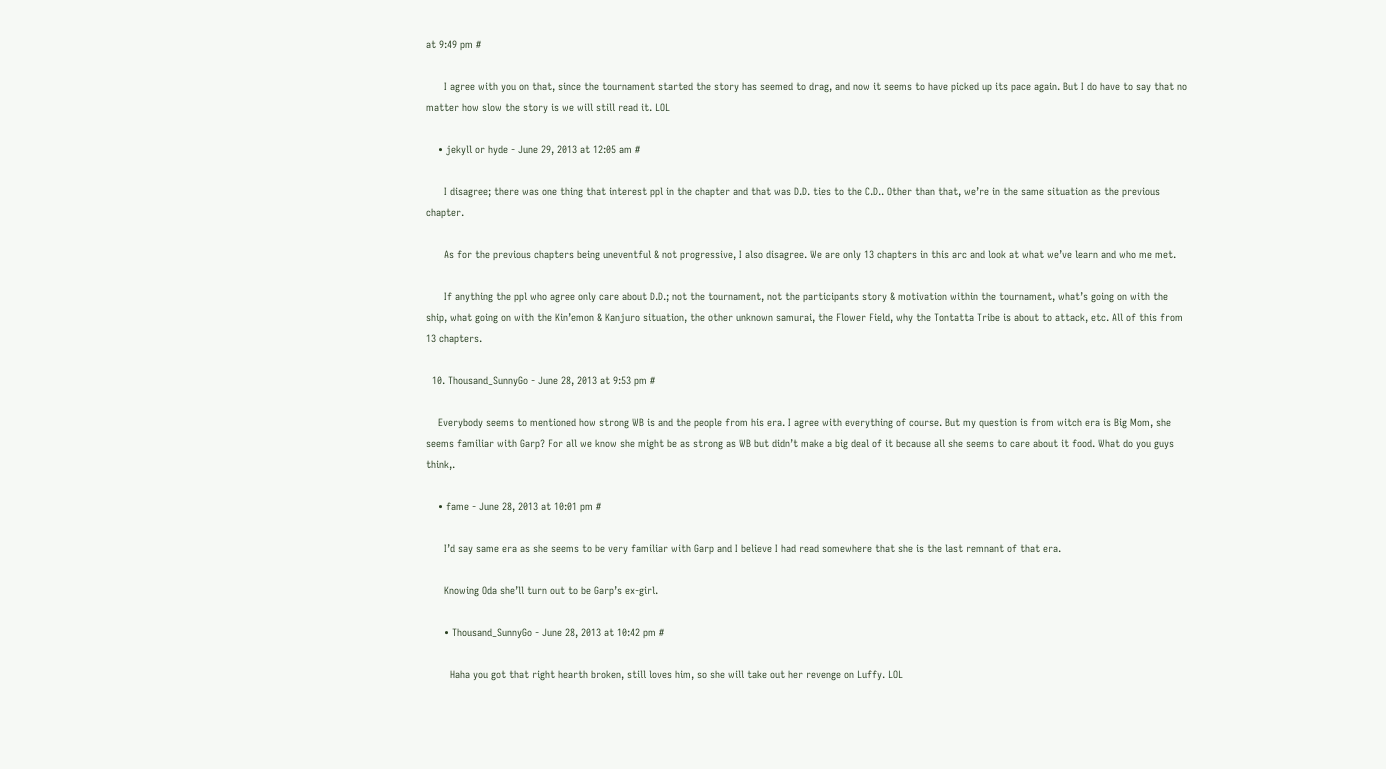at 9:49 pm #

      I agree with you on that, since the tournament started the story has seemed to drag, and now it seems to have picked up its pace again. But I do have to say that no matter how slow the story is we will still read it. LOL

    • jekyll or hyde - June 29, 2013 at 12:05 am #

      I disagree; there was one thing that interest ppl in the chapter and that was D.D. ties to the C.D.. Other than that, we’re in the same situation as the previous chapter.

      As for the previous chapters being uneventful & not progressive, I also disagree. We are only 13 chapters in this arc and look at what we’ve learn and who me met.

      If anything the ppl who agree only care about D.D.; not the tournament, not the participants story & motivation within the tournament, what’s going on with the ship, what going on with the Kin’emon & Kanjuro situation, the other unknown samurai, the Flower Field, why the Tontatta Tribe is about to attack, etc. All of this from 13 chapters.

  10. Thousand_SunnyGo - June 28, 2013 at 9:53 pm #

    Everybody seems to mentioned how strong WB is and the people from his era. I agree with everything of course. But my question is from witch era is Big Mom, she seems familiar with Garp? For all we know she might be as strong as WB but didn’t make a big deal of it because all she seems to care about it food. What do you guys think,.

    • fame - June 28, 2013 at 10:01 pm #

      I’d say same era as she seems to be very familiar with Garp and I believe I had read somewhere that she is the last remnant of that era.

      Knowing Oda she’ll turn out to be Garp’s ex-girl.

      • Thousand_SunnyGo - June 28, 2013 at 10:42 pm #

        Haha you got that right hearth broken, still loves him, so she will take out her revenge on Luffy. LOL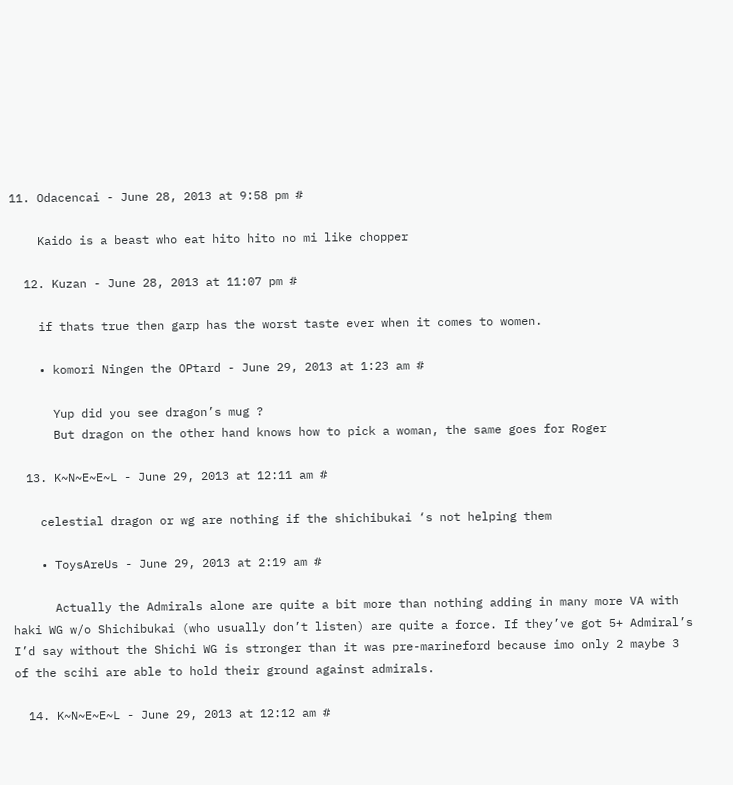11. Odacencai - June 28, 2013 at 9:58 pm #

    Kaido is a beast who eat hito hito no mi like chopper

  12. Kuzan - June 28, 2013 at 11:07 pm #

    if thats true then garp has the worst taste ever when it comes to women.

    • komori Ningen the OPtard - June 29, 2013 at 1:23 am #

      Yup did you see dragon’s mug ?
      But dragon on the other hand knows how to pick a woman, the same goes for Roger

  13. K~N~E~E~L - June 29, 2013 at 12:11 am #

    celestial dragon or wg are nothing if the shichibukai ‘s not helping them

    • ToysAreUs - June 29, 2013 at 2:19 am #

      Actually the Admirals alone are quite a bit more than nothing adding in many more VA with haki WG w/o Shichibukai (who usually don’t listen) are quite a force. If they’ve got 5+ Admiral’s I’d say without the Shichi WG is stronger than it was pre-marineford because imo only 2 maybe 3 of the scihi are able to hold their ground against admirals.

  14. K~N~E~E~L - June 29, 2013 at 12:12 am #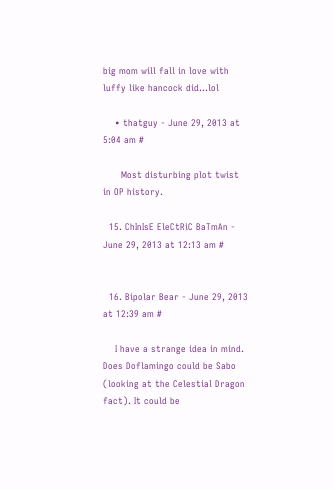big mom will fall in love with luffy like hancock did…lol

    • thatguy - June 29, 2013 at 5:04 am #

      Most disturbing plot twist in OP history.

  15. ChInIsE EleCtRiC BaTmAn - June 29, 2013 at 12:13 am #


  16. Bipolar Bear - June 29, 2013 at 12:39 am #

    I have a strange idea in mind. Does Doflamingo could be Sabo (looking at the Celestial Dragon fact). It could be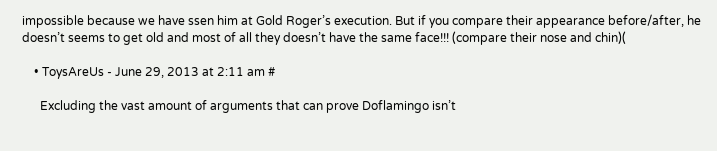impossible because we have ssen him at Gold Roger’s execution. But if you compare their appearance before/after, he doesn’t seems to get old and most of all they doesn’t have the same face!!! (compare their nose and chin)(

    • ToysAreUs - June 29, 2013 at 2:11 am #

      Excluding the vast amount of arguments that can prove Doflamingo isn’t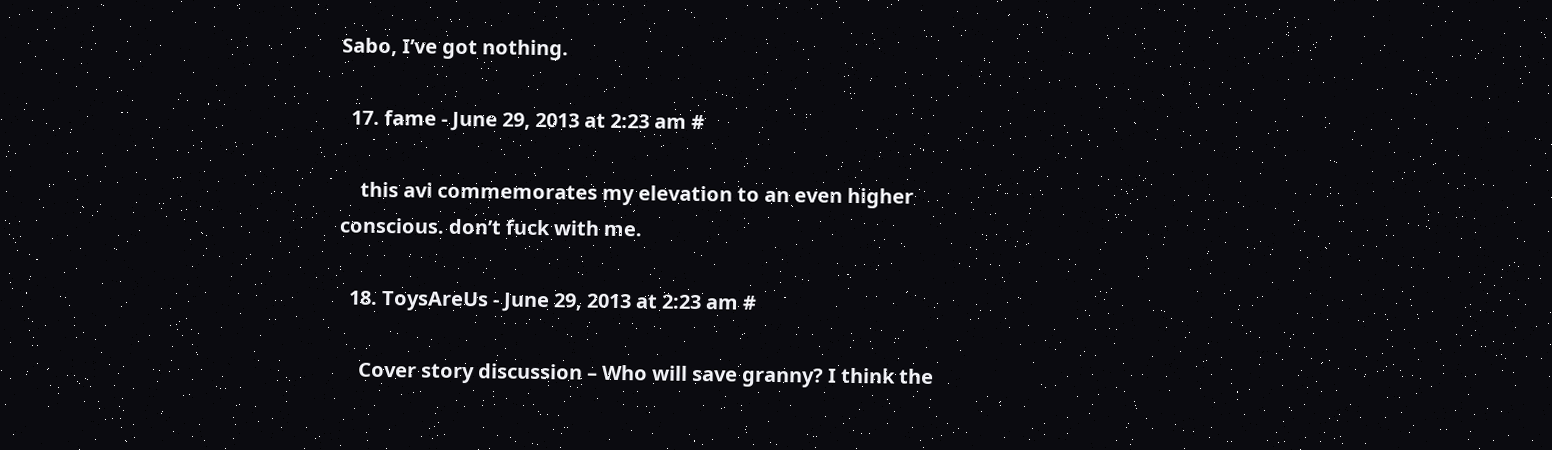Sabo, I’ve got nothing.

  17. fame - June 29, 2013 at 2:23 am #

    this avi commemorates my elevation to an even higher conscious. don’t fuck with me.

  18. ToysAreUs - June 29, 2013 at 2:23 am #

    Cover story discussion – Who will save granny? I think the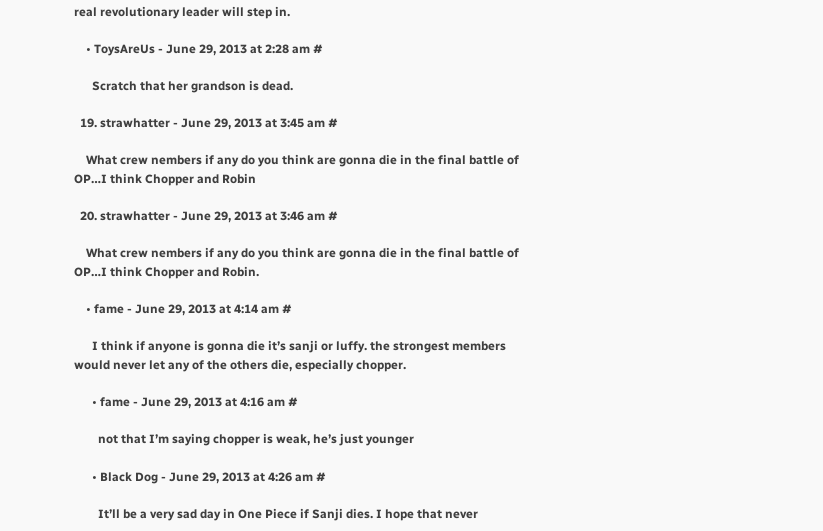real revolutionary leader will step in.

    • ToysAreUs - June 29, 2013 at 2:28 am #

      Scratch that her grandson is dead.

  19. strawhatter - June 29, 2013 at 3:45 am #

    What crew nembers if any do you think are gonna die in the final battle of OP…I think Chopper and Robin

  20. strawhatter - June 29, 2013 at 3:46 am #

    What crew nembers if any do you think are gonna die in the final battle of OP…I think Chopper and Robin.

    • fame - June 29, 2013 at 4:14 am #

      I think if anyone is gonna die it’s sanji or luffy. the strongest members would never let any of the others die, especially chopper.

      • fame - June 29, 2013 at 4:16 am #

        not that I’m saying chopper is weak, he’s just younger

      • Black Dog - June 29, 2013 at 4:26 am #

        It’ll be a very sad day in One Piece if Sanji dies. I hope that never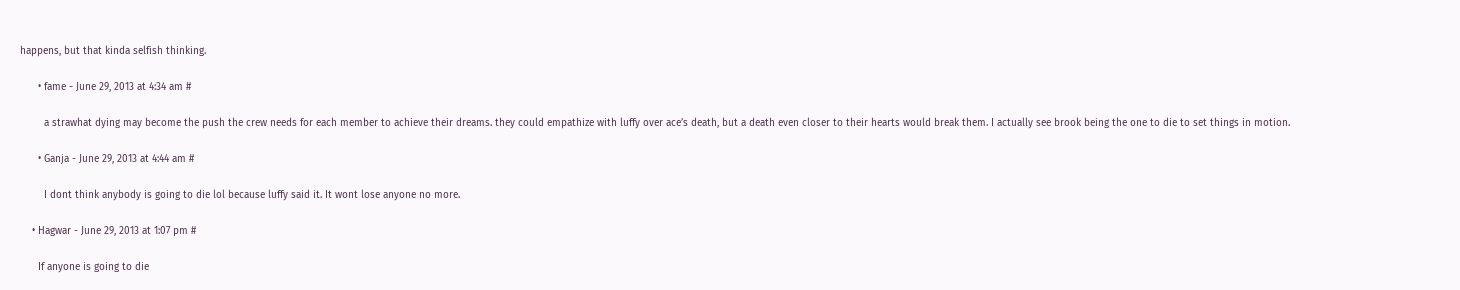happens, but that kinda selfish thinking.

      • fame - June 29, 2013 at 4:34 am #

        a strawhat dying may become the push the crew needs for each member to achieve their dreams. they could empathize with luffy over ace’s death, but a death even closer to their hearts would break them. I actually see brook being the one to die to set things in motion.

      • Ganja - June 29, 2013 at 4:44 am #

        I dont think anybody is going to die lol because luffy said it. It wont lose anyone no more.

    • Hagwar - June 29, 2013 at 1:07 pm #

      If anyone is going to die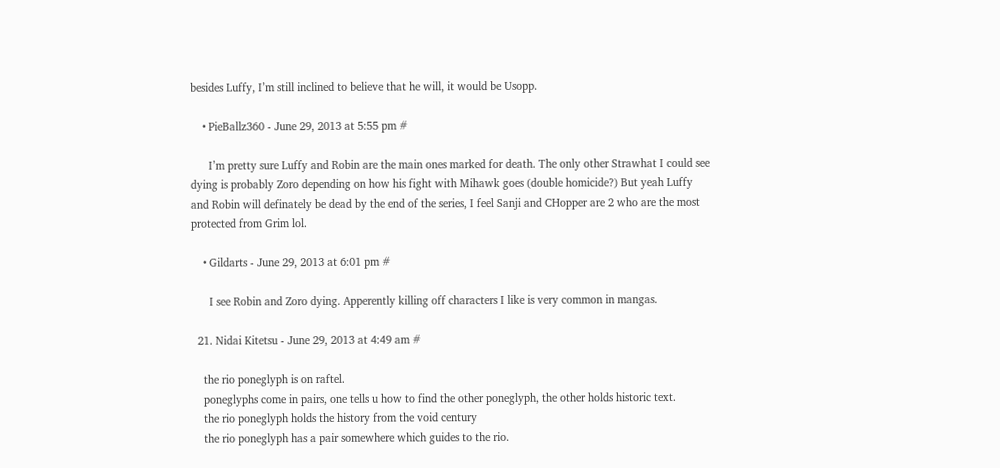besides Luffy, I’m still inclined to believe that he will, it would be Usopp.

    • PieBallz360 - June 29, 2013 at 5:55 pm #

      I’m pretty sure Luffy and Robin are the main ones marked for death. The only other Strawhat I could see dying is probably Zoro depending on how his fight with Mihawk goes (double homicide?) But yeah Luffy and Robin will definately be dead by the end of the series, I feel Sanji and CHopper are 2 who are the most protected from Grim lol.

    • Gildarts - June 29, 2013 at 6:01 pm #

      I see Robin and Zoro dying. Apperently killing off characters I like is very common in mangas.

  21. Nidai Kitetsu - June 29, 2013 at 4:49 am #

    the rio poneglyph is on raftel.
    poneglyphs come in pairs, one tells u how to find the other poneglyph, the other holds historic text.
    the rio poneglyph holds the history from the void century
    the rio poneglyph has a pair somewhere which guides to the rio.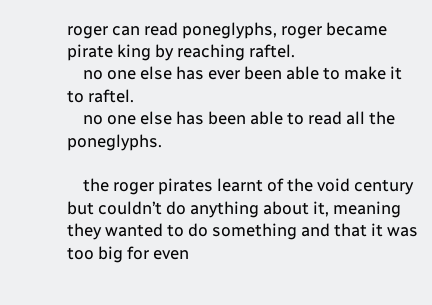roger can read poneglyphs, roger became pirate king by reaching raftel.
    no one else has ever been able to make it to raftel.
    no one else has been able to read all the poneglyphs.

    the roger pirates learnt of the void century but couldn’t do anything about it, meaning they wanted to do something and that it was too big for even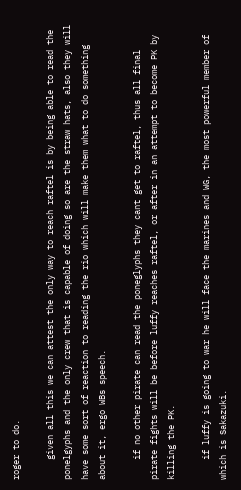roger to do.

    given all this we can attest the only way to reach raftel is by being able to read the ponelgyphs and the only crew that is capable of doing so are the straw hats, also they will have some sort of reaction to reading the rio which will make them what to do something about it, ergo WBs speech.

    if no other pirate can read the poneglyphs they cant get to raftel, thus all final pirate fights will be before luffy reaches raftel, or after in an attempt to become PK by killing the PK.

    if luffy is going to war he will face the marines and WG, the most powerful member of which is Sakazuki.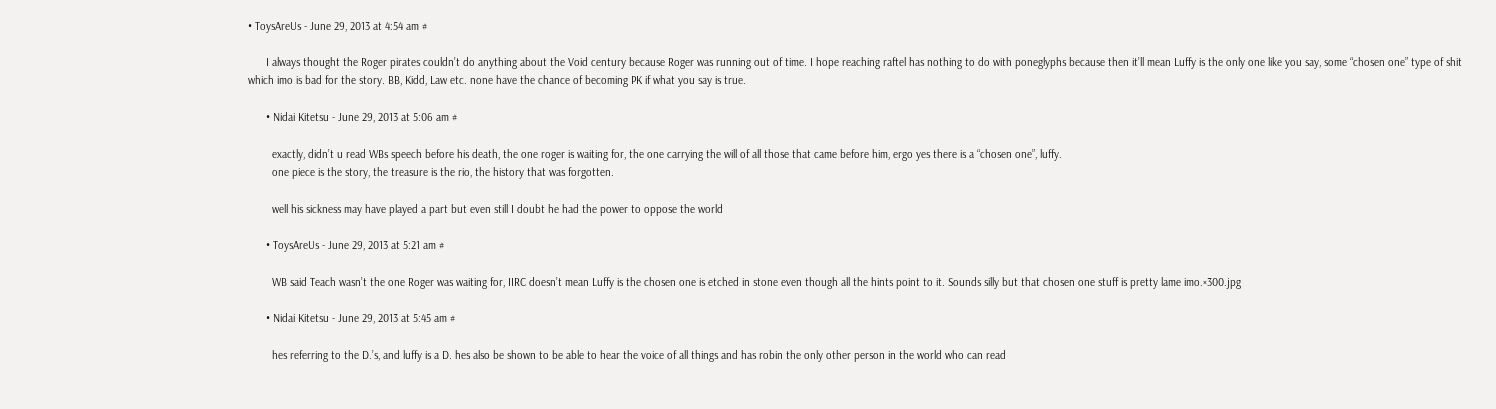• ToysAreUs - June 29, 2013 at 4:54 am #

      I always thought the Roger pirates couldn’t do anything about the Void century because Roger was running out of time. I hope reaching raftel has nothing to do with poneglyphs because then it’ll mean Luffy is the only one like you say, some “chosen one” type of shit which imo is bad for the story. BB, Kidd, Law etc. none have the chance of becoming PK if what you say is true.

      • Nidai Kitetsu - June 29, 2013 at 5:06 am #

        exactly, didn’t u read WBs speech before his death, the one roger is waiting for, the one carrying the will of all those that came before him, ergo yes there is a “chosen one”, luffy.
        one piece is the story, the treasure is the rio, the history that was forgotten.

        well his sickness may have played a part but even still I doubt he had the power to oppose the world

      • ToysAreUs - June 29, 2013 at 5:21 am #

        WB said Teach wasn’t the one Roger was waiting for, IIRC doesn’t mean Luffy is the chosen one is etched in stone even though all the hints point to it. Sounds silly but that chosen one stuff is pretty lame imo.×300.jpg

      • Nidai Kitetsu - June 29, 2013 at 5:45 am #

        hes referring to the D.’s, and luffy is a D. hes also be shown to be able to hear the voice of all things and has robin the only other person in the world who can read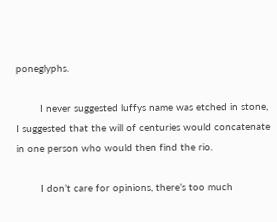poneglyphs.

        I never suggested luffys name was etched in stone, I suggested that the will of centuries would concatenate in one person who would then find the rio.

        I don’t care for opinions, there’s too much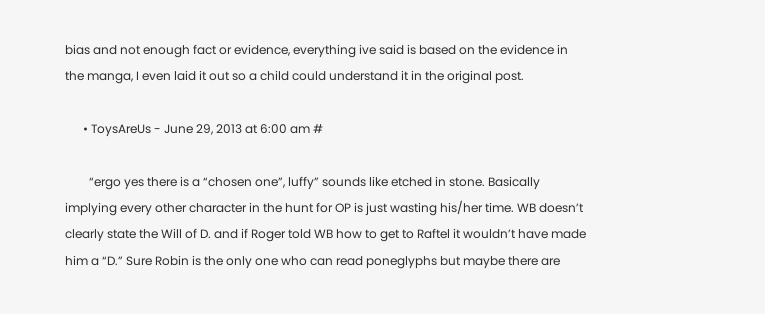bias and not enough fact or evidence, everything ive said is based on the evidence in the manga, I even laid it out so a child could understand it in the original post.

      • ToysAreUs - June 29, 2013 at 6:00 am #

        “ergo yes there is a “chosen one”, luffy” sounds like etched in stone. Basically implying every other character in the hunt for OP is just wasting his/her time. WB doesn’t clearly state the Will of D. and if Roger told WB how to get to Raftel it wouldn’t have made him a “D.” Sure Robin is the only one who can read poneglyphs but maybe there are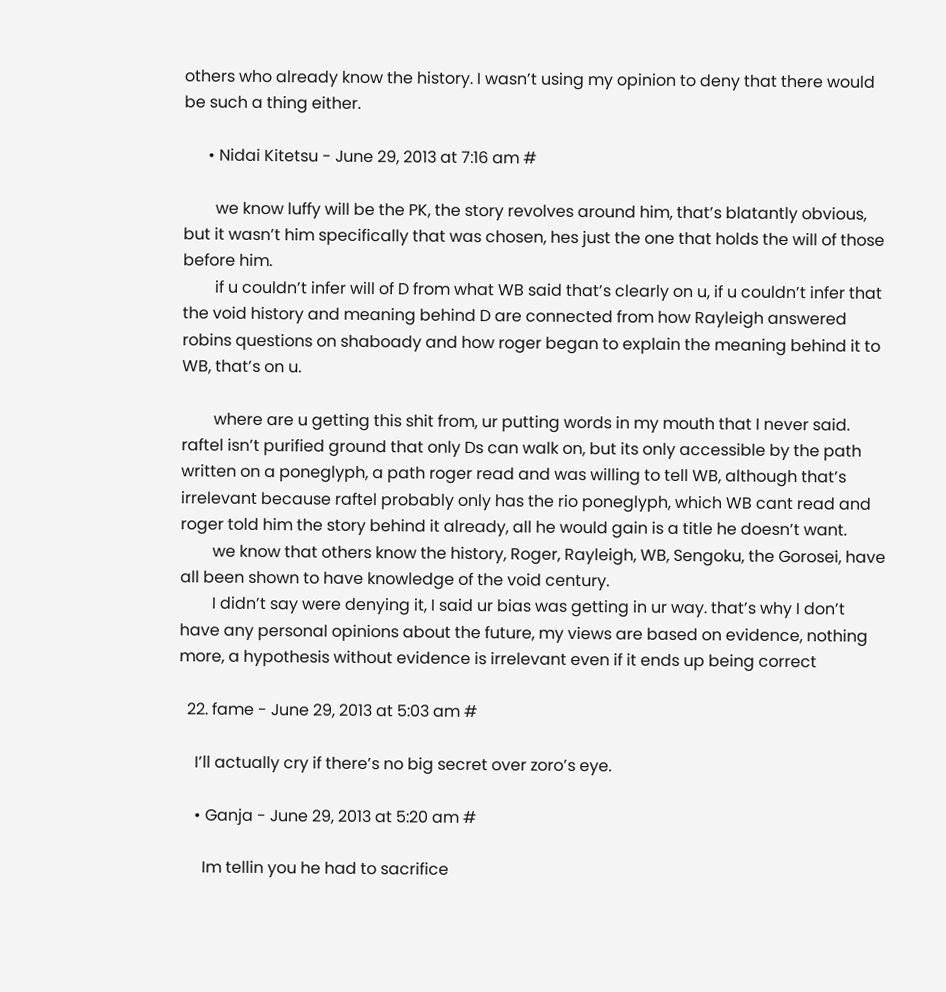others who already know the history. I wasn’t using my opinion to deny that there would be such a thing either.

      • Nidai Kitetsu - June 29, 2013 at 7:16 am #

        we know luffy will be the PK, the story revolves around him, that’s blatantly obvious, but it wasn’t him specifically that was chosen, hes just the one that holds the will of those before him.
        if u couldn’t infer will of D from what WB said that’s clearly on u, if u couldn’t infer that the void history and meaning behind D are connected from how Rayleigh answered robins questions on shaboady and how roger began to explain the meaning behind it to WB, that’s on u.

        where are u getting this shit from, ur putting words in my mouth that I never said. raftel isn’t purified ground that only Ds can walk on, but its only accessible by the path written on a poneglyph, a path roger read and was willing to tell WB, although that’s irrelevant because raftel probably only has the rio poneglyph, which WB cant read and roger told him the story behind it already, all he would gain is a title he doesn’t want.
        we know that others know the history, Roger, Rayleigh, WB, Sengoku, the Gorosei, have all been shown to have knowledge of the void century.
        I didn’t say were denying it, I said ur bias was getting in ur way. that’s why I don’t have any personal opinions about the future, my views are based on evidence, nothing more, a hypothesis without evidence is irrelevant even if it ends up being correct

  22. fame - June 29, 2013 at 5:03 am #

    I’ll actually cry if there’s no big secret over zoro’s eye.

    • Ganja - June 29, 2013 at 5:20 am #

      Im tellin you he had to sacrifice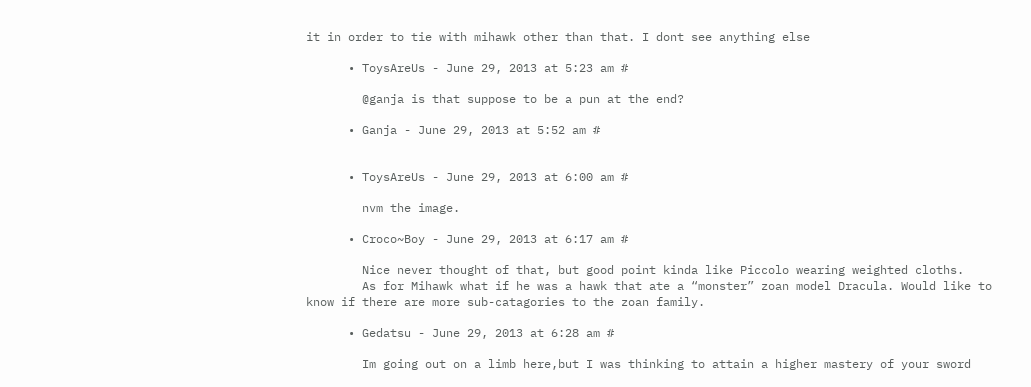it in order to tie with mihawk other than that. I dont see anything else

      • ToysAreUs - June 29, 2013 at 5:23 am #

        @ganja is that suppose to be a pun at the end?

      • Ganja - June 29, 2013 at 5:52 am #


      • ToysAreUs - June 29, 2013 at 6:00 am #

        nvm the image.

      • Croco~Boy - June 29, 2013 at 6:17 am #

        Nice never thought of that, but good point kinda like Piccolo wearing weighted cloths.
        As for Mihawk what if he was a hawk that ate a “monster” zoan model Dracula. Would like to know if there are more sub-catagories to the zoan family.

      • Gedatsu - June 29, 2013 at 6:28 am #

        Im going out on a limb here,but I was thinking to attain a higher mastery of your sword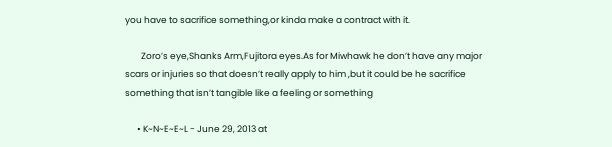you have to sacrifice something,or kinda make a contract with it.

        Zoro’s eye,Shanks Arm,Fujitora eyes.As for Miwhawk he don’t have any major scars or injuries so that doesn’t really apply to him ,but it could be he sacrifice something that isn’t tangible like a feeling or something

      • K~N~E~E~L - June 29, 2013 at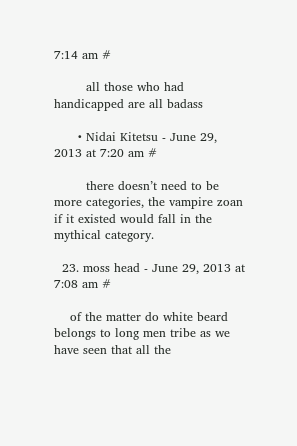7:14 am #

        all those who had handicapped are all badass

      • Nidai Kitetsu - June 29, 2013 at 7:20 am #

        there doesn’t need to be more categories, the vampire zoan if it existed would fall in the mythical category.

  23. moss head - June 29, 2013 at 7:08 am #

    of the matter do white beard belongs to long men tribe as we have seen that all the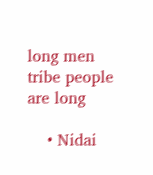long men tribe people are long

    • Nidai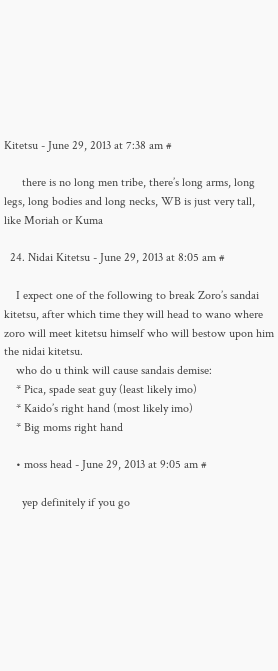Kitetsu - June 29, 2013 at 7:38 am #

      there is no long men tribe, there’s long arms, long legs, long bodies and long necks, WB is just very tall, like Moriah or Kuma

  24. Nidai Kitetsu - June 29, 2013 at 8:05 am #

    I expect one of the following to break Zoro’s sandai kitetsu, after which time they will head to wano where zoro will meet kitetsu himself who will bestow upon him the nidai kitetsu.
    who do u think will cause sandais demise:
    * Pica, spade seat guy (least likely imo)
    * Kaido’s right hand (most likely imo)
    * Big moms right hand

    • moss head - June 29, 2013 at 9:05 am #

      yep definitely if you go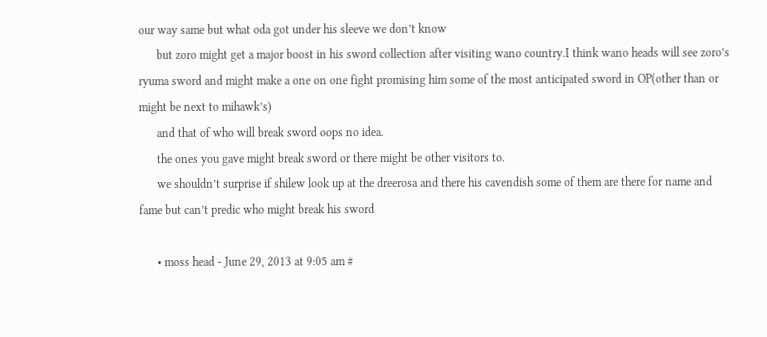our way same but what oda got under his sleeve we don’t know
      but zoro might get a major boost in his sword collection after visiting wano country.I think wano heads will see zoro’s ryuma sword and might make a one on one fight promising him some of the most anticipated sword in OP(other than or might be next to mihawk’s)
      and that of who will break sword oops no idea.
      the ones you gave might break sword or there might be other visitors to.
      we shouldn’t surprise if shilew look up at the dreerosa and there his cavendish some of them are there for name and fame but can’t predic who might break his sword

      • moss head - June 29, 2013 at 9:05 am #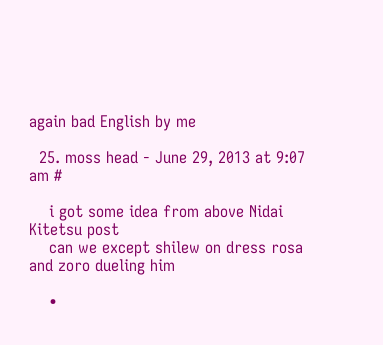again bad English by me

  25. moss head - June 29, 2013 at 9:07 am #

    i got some idea from above Nidai Kitetsu post
    can we except shilew on dress rosa and zoro dueling him

    •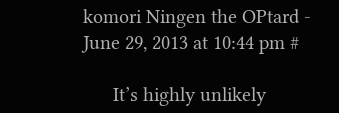komori Ningen the OPtard - June 29, 2013 at 10:44 pm #

      It’s highly unlikely